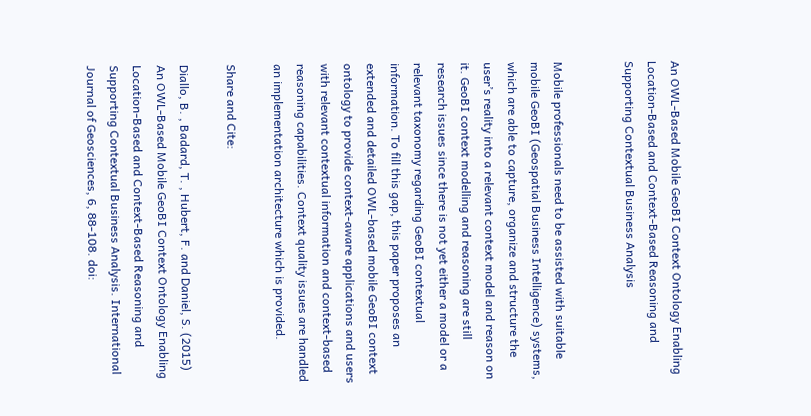An OWL-Based Mobile GeoBI Context Ontology Enabling Location-Based and Context-Based Reasoning and Supporting Contextual Business Analysis


Mobile professionals need to be assisted with suitable mobile GeoBI (Geospatial Business Intelligence) systems, which are able to capture, organize and structure the user’s reality into a relevant context model and reason on it. GeoBI context modelling and reasoning are still research issues since there is not yet either a model or a relevant taxonomy regarding GeoBI contextual information. To fill this gap, this paper proposes an extended and detailed OWL-based mobile GeoBI context ontology to provide context-aware applications and users with relevant contextual information and context-based reasoning capabilities. Context quality issues are handled an implementation architecture which is provided.

Share and Cite:

Diallo, B. , Badard, T. , Hubert, F. and Daniel, S. (2015) An OWL-Based Mobile GeoBI Context Ontology Enabling Location-Based and Context-Based Reasoning and Supporting Contextual Business Analysis. International Journal of Geosciences, 6, 88-108. doi: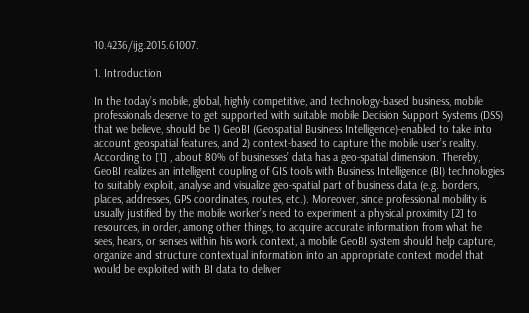10.4236/ijg.2015.61007.

1. Introduction

In the today’s mobile, global, highly competitive, and technology-based business, mobile professionals deserve to get supported with suitable mobile Decision Support Systems (DSS) that we believe, should be 1) GeoBI (Geospatial Business Intelligence)-enabled to take into account geospatial features, and 2) context-based to capture the mobile user’s reality. According to [1] , about 80% of businesses’ data has a geo-spatial dimension. Thereby, GeoBI realizes an intelligent coupling of GIS tools with Business Intelligence (BI) technologies to suitably exploit, analyse and visualize geo-spatial part of business data (e.g. borders, places, addresses, GPS coordinates, routes, etc.). Moreover, since professional mobility is usually justified by the mobile worker’s need to experiment a physical proximity [2] to resources, in order, among other things, to acquire accurate information from what he sees, hears, or senses within his work context, a mobile GeoBI system should help capture, organize and structure contextual information into an appropriate context model that would be exploited with BI data to deliver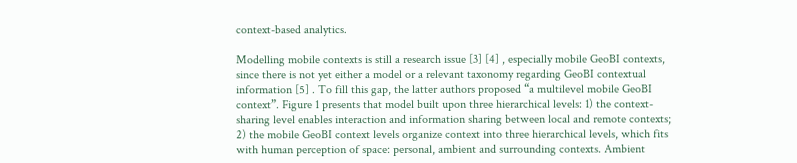context-based analytics.

Modelling mobile contexts is still a research issue [3] [4] , especially mobile GeoBI contexts, since there is not yet either a model or a relevant taxonomy regarding GeoBI contextual information [5] . To fill this gap, the latter authors proposed “a multilevel mobile GeoBI context”. Figure 1 presents that model built upon three hierarchical levels: 1) the context-sharing level enables interaction and information sharing between local and remote contexts; 2) the mobile GeoBI context levels organize context into three hierarchical levels, which fits with human perception of space: personal, ambient and surrounding contexts. Ambient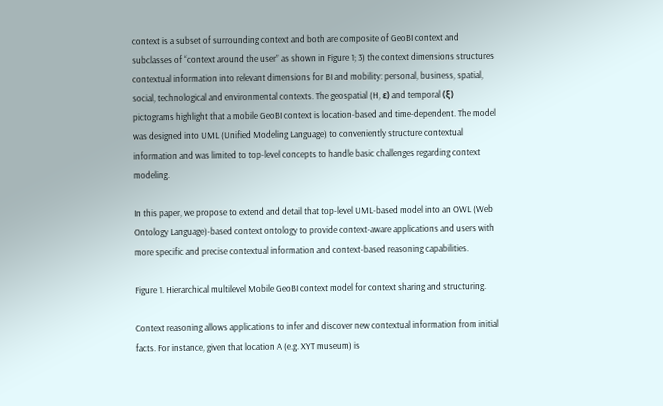context is a subset of surrounding context and both are composite of GeoBI context and subclasses of “context around the user” as shown in Figure 1; 3) the context dimensions structures contextual information into relevant dimensions for BI and mobility: personal, business, spatial, social, technological and environmental contexts. The geospatial (H, ε) and temporal (ξ) pictograms highlight that a mobile GeoBI context is location-based and time-dependent. The model was designed into UML (Unified Modeling Language) to conveniently structure contextual information and was limited to top-level concepts to handle basic challenges regarding context modeling.

In this paper, we propose to extend and detail that top-level UML-based model into an OWL (Web Ontology Language)-based context ontology to provide context-aware applications and users with more specific and precise contextual information and context-based reasoning capabilities.

Figure 1. Hierarchical multilevel Mobile GeoBI context model for context sharing and structuring.

Context reasoning allows applications to infer and discover new contextual information from initial facts. For instance, given that location A (e.g. XYT museum) is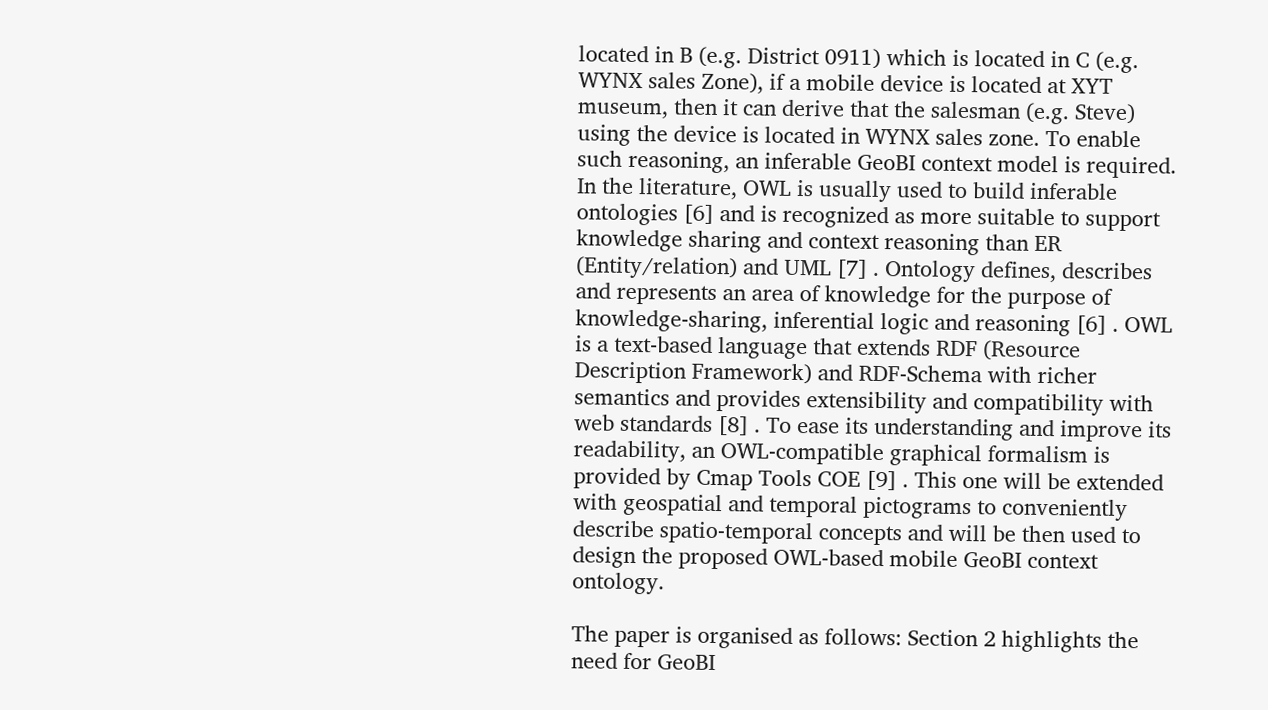located in B (e.g. District 0911) which is located in C (e.g. WYNX sales Zone), if a mobile device is located at XYT museum, then it can derive that the salesman (e.g. Steve) using the device is located in WYNX sales zone. To enable such reasoning, an inferable GeoBI context model is required. In the literature, OWL is usually used to build inferable ontologies [6] and is recognized as more suitable to support knowledge sharing and context reasoning than ER (Entity/relation) and UML [7] . Ontology defines, describes and represents an area of knowledge for the purpose of knowledge-sharing, inferential logic and reasoning [6] . OWL is a text-based language that extends RDF (Resource Description Framework) and RDF-Schema with richer semantics and provides extensibility and compatibility with web standards [8] . To ease its understanding and improve its readability, an OWL-compatible graphical formalism is provided by Cmap Tools COE [9] . This one will be extended with geospatial and temporal pictograms to conveniently describe spatio-temporal concepts and will be then used to design the proposed OWL-based mobile GeoBI context ontology.

The paper is organised as follows: Section 2 highlights the need for GeoBI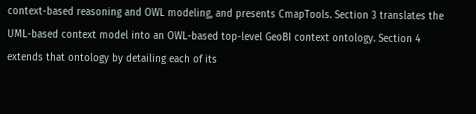context-based reasoning and OWL modeling, and presents CmapTools. Section 3 translates the UML-based context model into an OWL-based top-level GeoBI context ontology. Section 4 extends that ontology by detailing each of its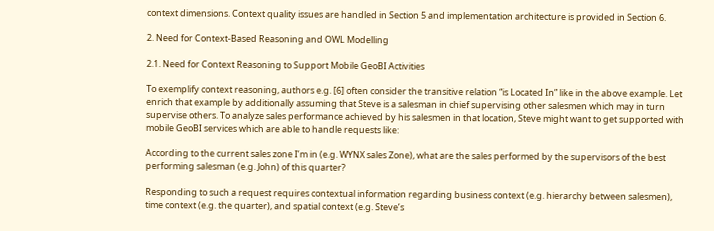context dimensions. Context quality issues are handled in Section 5 and implementation architecture is provided in Section 6.

2. Need for Context-Based Reasoning and OWL Modelling

2.1. Need for Context Reasoning to Support Mobile GeoBI Activities

To exemplify context reasoning, authors e.g. [6] often consider the transitive relation “is Located In” like in the above example. Let enrich that example by additionally assuming that Steve is a salesman in chief supervising other salesmen which may in turn supervise others. To analyze sales performance achieved by his salesmen in that location, Steve might want to get supported with mobile GeoBI services which are able to handle requests like:

According to the current sales zone I’m in (e.g. WYNX sales Zone), what are the sales performed by the supervisors of the best performing salesman (e.g. John) of this quarter?

Responding to such a request requires contextual information regarding business context (e.g. hierarchy between salesmen), time context (e.g. the quarter), and spatial context (e.g. Steve’s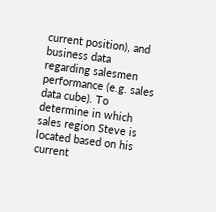current position), and business data regarding salesmen performance (e.g. sales data cube). To determine in which sales region Steve is located based on his current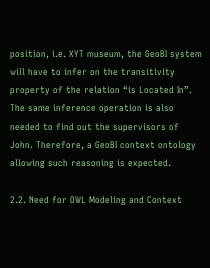position, i.e. XYT museum, the GeoBI system will have to infer on the transitivity property of the relation “is Located In”. The same inference operation is also needed to find out the supervisors of John. Therefore, a GeoBI context ontology allowing such reasoning is expected.

2.2. Need for OWL Modeling and Context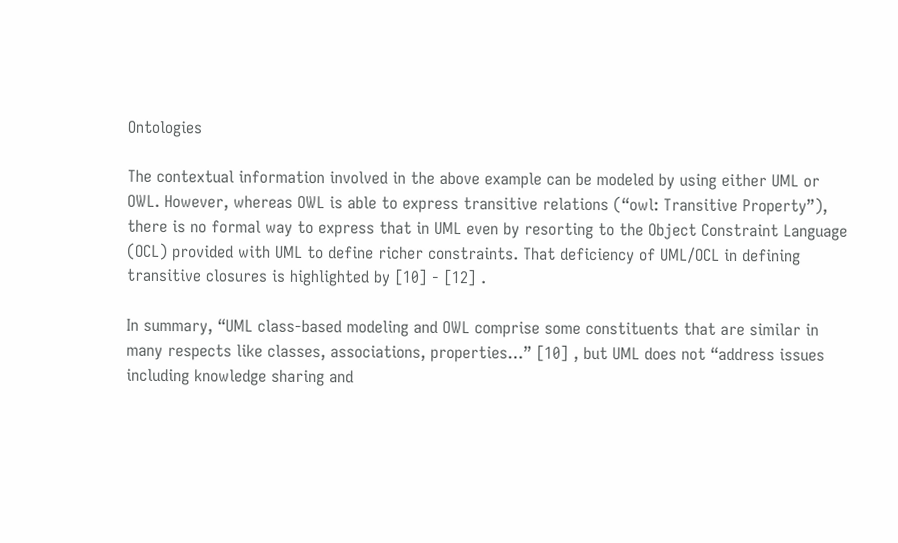Ontologies

The contextual information involved in the above example can be modeled by using either UML or OWL. However, whereas OWL is able to express transitive relations (“owl: Transitive Property”), there is no formal way to express that in UML even by resorting to the Object Constraint Language (OCL) provided with UML to define richer constraints. That deficiency of UML/OCL in defining transitive closures is highlighted by [10] - [12] .

In summary, “UML class-based modeling and OWL comprise some constituents that are similar in many respects like classes, associations, properties…” [10] , but UML does not “address issues including knowledge sharing and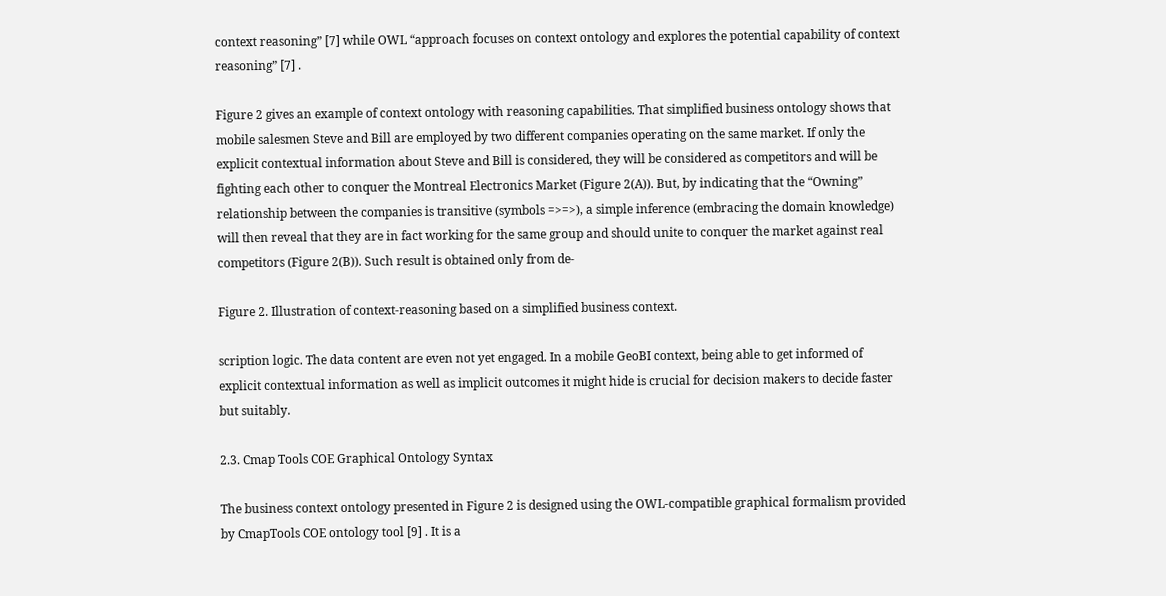context reasoning” [7] while OWL “approach focuses on context ontology and explores the potential capability of context reasoning” [7] .

Figure 2 gives an example of context ontology with reasoning capabilities. That simplified business ontology shows that mobile salesmen Steve and Bill are employed by two different companies operating on the same market. If only the explicit contextual information about Steve and Bill is considered, they will be considered as competitors and will be fighting each other to conquer the Montreal Electronics Market (Figure 2(A)). But, by indicating that the “Owning” relationship between the companies is transitive (symbols =>=>), a simple inference (embracing the domain knowledge) will then reveal that they are in fact working for the same group and should unite to conquer the market against real competitors (Figure 2(B)). Such result is obtained only from de-

Figure 2. Illustration of context-reasoning based on a simplified business context.

scription logic. The data content are even not yet engaged. In a mobile GeoBI context, being able to get informed of explicit contextual information as well as implicit outcomes it might hide is crucial for decision makers to decide faster but suitably.

2.3. Cmap Tools COE Graphical Ontology Syntax

The business context ontology presented in Figure 2 is designed using the OWL-compatible graphical formalism provided by CmapTools COE ontology tool [9] . It is a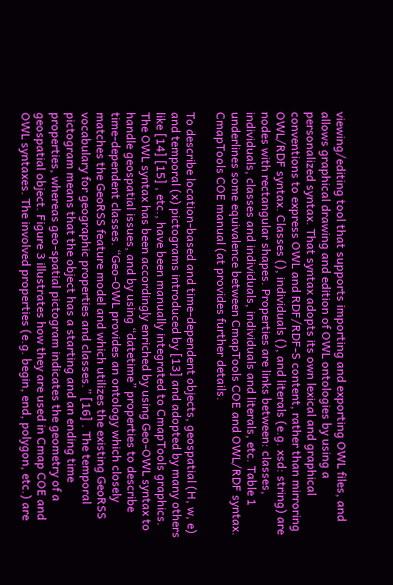viewing/editing tool that supports importing and exporting OWL files, and allows graphical drawing and edition of OWL ontologies by using a personalized syntax. That syntax adopts its own lexical and graphical conventions to express OWL and RDF/RDF-S content, rather than mirroring OWL/RDF syntax. Classes (), individuals (), and literals (e.g. xsd: string) are nodes with rectangular shapes. Properties are links between: classes, individuals, classes and individuals, individuals and literals, etc. Table 1 underlines some equivalence between CmapTools COE and OWL/RDF syntax. CmapTools COE manual (at provides further details.

To describe location-based and time-dependent objects, geospatial (H, w, e) and temporal (x) pictograms introduced by [13] and adopted by many others like [14] [15] , etc., have been manually integrated to CmapTools graphics. The OWL syntax has been accordingly enriched by using Geo-OWL syntax to handle geospatial issues, and by using “datetime” properties to describe time-dependent classes. “Geo-OWL provides an ontology which closely matches the GeoRSS feature model and which utilizes the existing GeoRSS vocabulary for geographic properties and classes.” [16] . The temporal pictogram means that the object has a starting and an ending time properties, whereas geo-spatial pictogram indicates the geometry of a geospatial object. Figure 3 illustrates how they are used in Cmap COE and OWL syntaxes. The involved properties (e.g. begin, end, polygon, etc.) are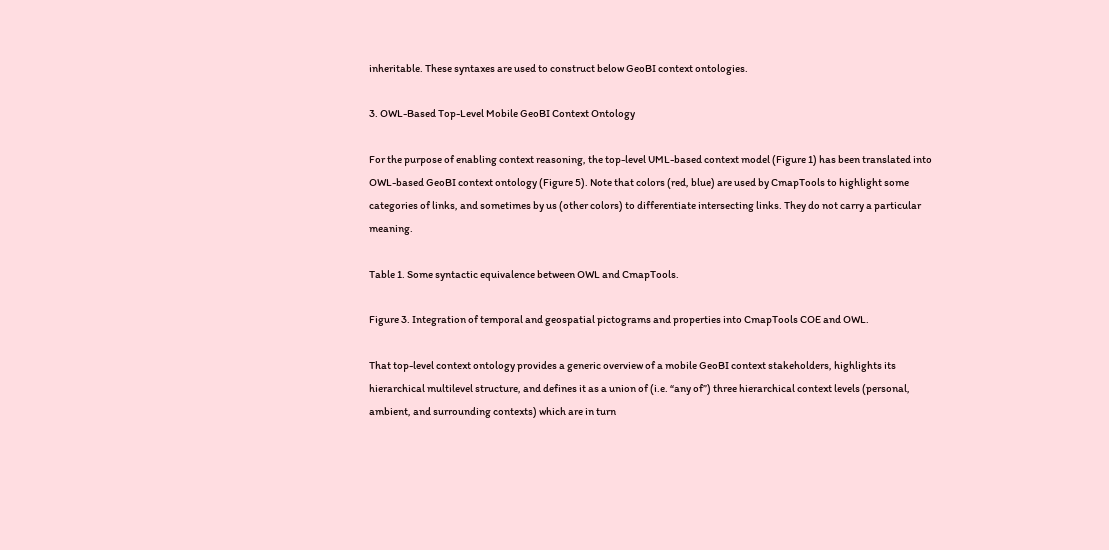inheritable. These syntaxes are used to construct below GeoBI context ontologies.

3. OWL-Based Top-Level Mobile GeoBI Context Ontology

For the purpose of enabling context reasoning, the top-level UML-based context model (Figure 1) has been translated into OWL-based GeoBI context ontology (Figure 5). Note that colors (red, blue) are used by CmapTools to highlight some categories of links, and sometimes by us (other colors) to differentiate intersecting links. They do not carry a particular meaning.

Table 1. Some syntactic equivalence between OWL and CmapTools.

Figure 3. Integration of temporal and geospatial pictograms and properties into CmapTools COE and OWL.

That top-level context ontology provides a generic overview of a mobile GeoBI context stakeholders, highlights its hierarchical multilevel structure, and defines it as a union of (i.e. “any of”) three hierarchical context levels (personal, ambient, and surrounding contexts) which are in turn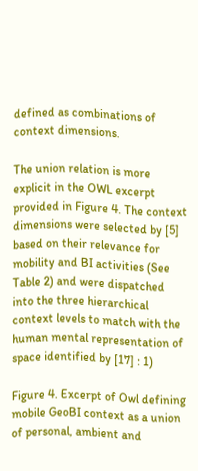defined as combinations of context dimensions.

The union relation is more explicit in the OWL excerpt provided in Figure 4. The context dimensions were selected by [5] based on their relevance for mobility and BI activities (See Table 2) and were dispatched into the three hierarchical context levels to match with the human mental representation of space identified by [17] : 1)

Figure 4. Excerpt of Owl defining mobile GeoBI context as a union of personal, ambient and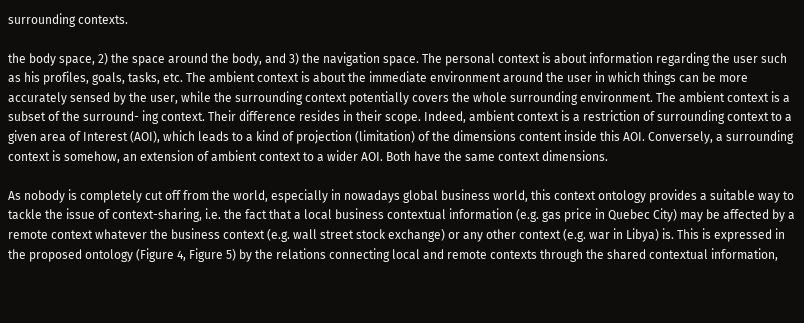surrounding contexts.

the body space, 2) the space around the body, and 3) the navigation space. The personal context is about information regarding the user such as his profiles, goals, tasks, etc. The ambient context is about the immediate environment around the user in which things can be more accurately sensed by the user, while the surrounding context potentially covers the whole surrounding environment. The ambient context is a subset of the surround- ing context. Their difference resides in their scope. Indeed, ambient context is a restriction of surrounding context to a given area of Interest (AOI), which leads to a kind of projection (limitation) of the dimensions content inside this AOI. Conversely, a surrounding context is somehow, an extension of ambient context to a wider AOI. Both have the same context dimensions.

As nobody is completely cut off from the world, especially in nowadays global business world, this context ontology provides a suitable way to tackle the issue of context-sharing, i.e. the fact that a local business contextual information (e.g. gas price in Quebec City) may be affected by a remote context whatever the business context (e.g. wall street stock exchange) or any other context (e.g. war in Libya) is. This is expressed in the proposed ontology (Figure 4, Figure 5) by the relations connecting local and remote contexts through the shared contextual information,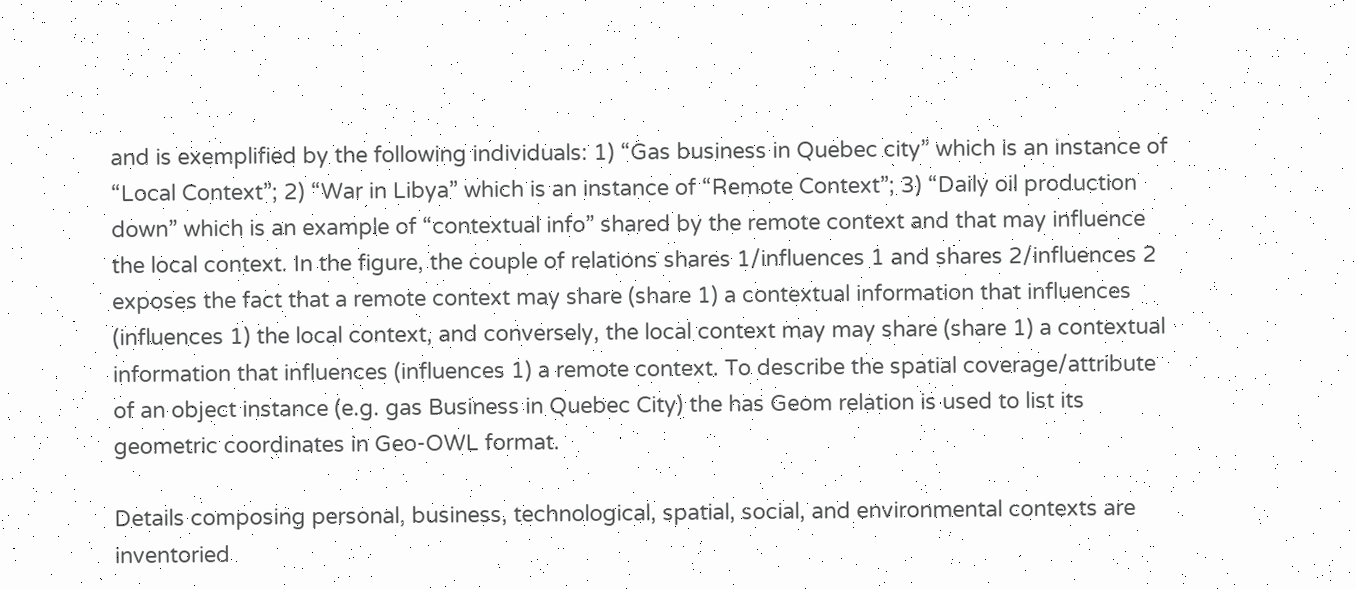and is exemplified by the following individuals: 1) “Gas business in Quebec city” which is an instance of “Local Context”; 2) “War in Libya” which is an instance of “Remote Context”; 3) “Daily oil production down” which is an example of “contextual info” shared by the remote context and that may influence the local context. In the figure, the couple of relations shares 1/influences 1 and shares 2/influences 2 exposes the fact that a remote context may share (share 1) a contextual information that influences (influences 1) the local context, and conversely, the local context may may share (share 1) a contextual information that influences (influences 1) a remote context. To describe the spatial coverage/attribute of an object instance (e.g. gas Business in Quebec City) the has Geom relation is used to list its geometric coordinates in Geo-OWL format.

Details composing personal, business, technological, spatial, social, and environmental contexts are inventoried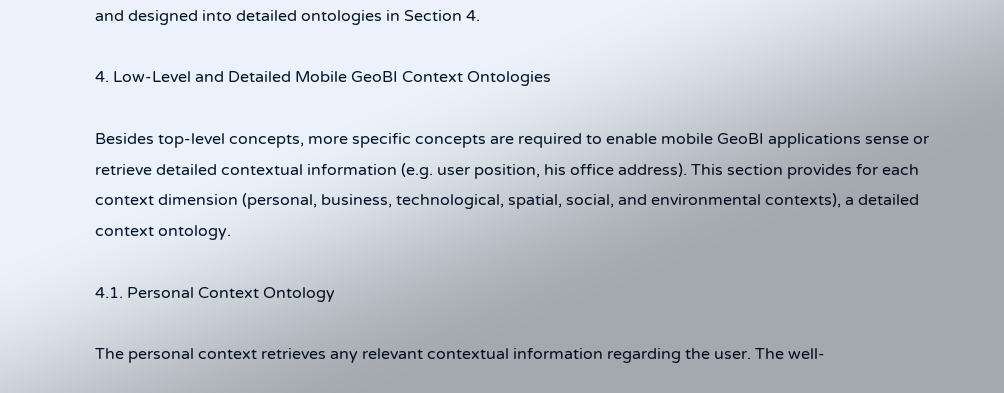and designed into detailed ontologies in Section 4.

4. Low-Level and Detailed Mobile GeoBI Context Ontologies

Besides top-level concepts, more specific concepts are required to enable mobile GeoBI applications sense or retrieve detailed contextual information (e.g. user position, his office address). This section provides for each context dimension (personal, business, technological, spatial, social, and environmental contexts), a detailed context ontology.

4.1. Personal Context Ontology

The personal context retrieves any relevant contextual information regarding the user. The well-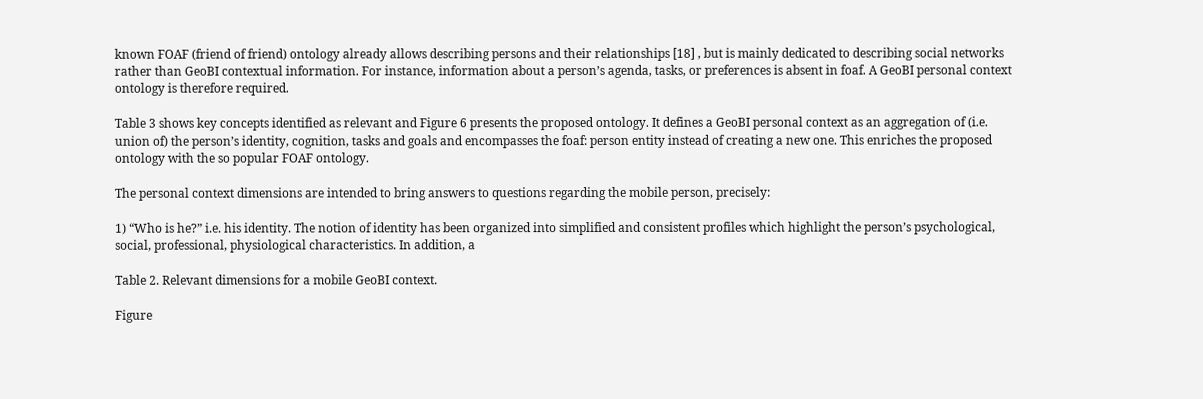known FOAF (friend of friend) ontology already allows describing persons and their relationships [18] , but is mainly dedicated to describing social networks rather than GeoBI contextual information. For instance, information about a person’s agenda, tasks, or preferences is absent in foaf. A GeoBI personal context ontology is therefore required.

Table 3 shows key concepts identified as relevant and Figure 6 presents the proposed ontology. It defines a GeoBI personal context as an aggregation of (i.e. union of) the person’s identity, cognition, tasks and goals and encompasses the foaf: person entity instead of creating a new one. This enriches the proposed ontology with the so popular FOAF ontology.

The personal context dimensions are intended to bring answers to questions regarding the mobile person, precisely:

1) “Who is he?” i.e. his identity. The notion of identity has been organized into simplified and consistent profiles which highlight the person’s psychological, social, professional, physiological characteristics. In addition, a

Table 2. Relevant dimensions for a mobile GeoBI context.

Figure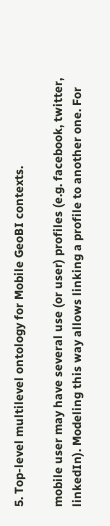5. Top-level multilevel ontology for Mobile GeoBI contexts.

mobile user may have several use (or user) profiles (e.g. facebook, twitter, linkedIn). Modeling this way allows linking a profile to another one. For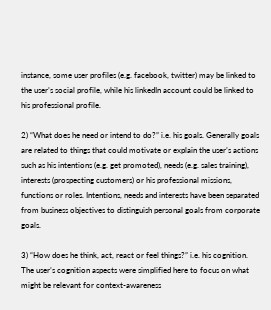instance, some user profiles (e.g. facebook, twitter) may be linked to the user’s social profile, while his linkedIn account could be linked to his professional profile.

2) “What does he need or intend to do?” i.e. his goals. Generally goals are related to things that could motivate or explain the user’s actions such as his intentions (e.g. get promoted), needs (e.g. sales training), interests (prospecting customers) or his professional missions, functions or roles. Intentions, needs and interests have been separated from business objectives to distinguish personal goals from corporate goals.

3) “How does he think, act, react or feel things?” i.e. his cognition. The user’s cognition aspects were simplified here to focus on what might be relevant for context-awareness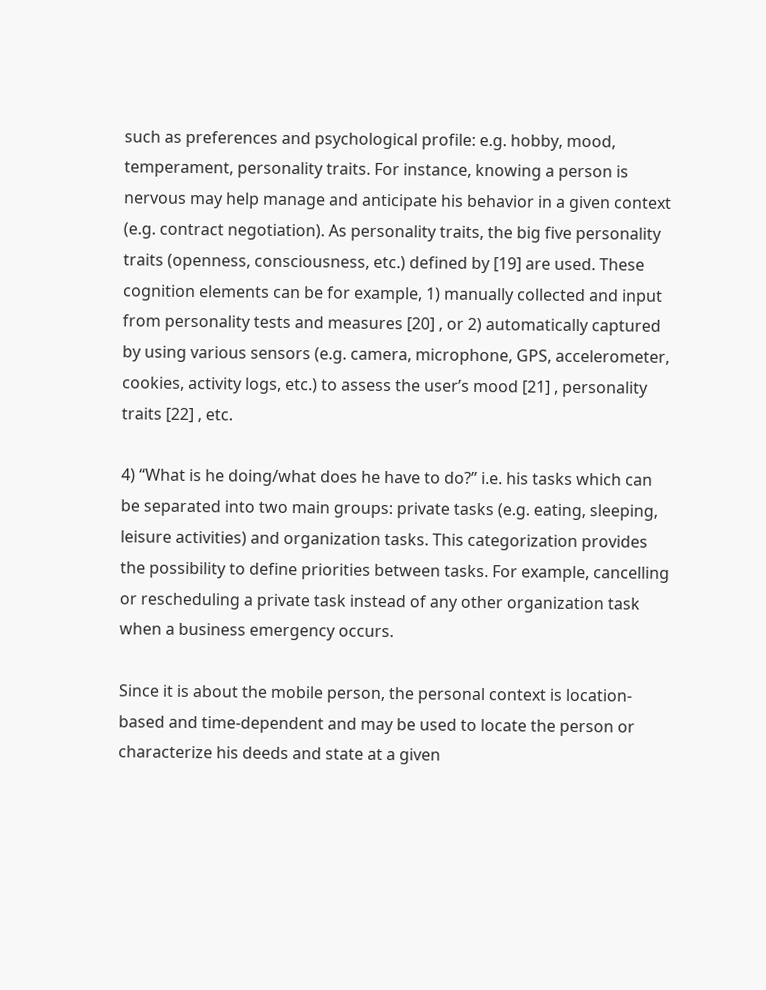such as preferences and psychological profile: e.g. hobby, mood, temperament, personality traits. For instance, knowing a person is nervous may help manage and anticipate his behavior in a given context (e.g. contract negotiation). As personality traits, the big five personality traits (openness, consciousness, etc.) defined by [19] are used. These cognition elements can be for example, 1) manually collected and input from personality tests and measures [20] , or 2) automatically captured by using various sensors (e.g. camera, microphone, GPS, accelerometer, cookies, activity logs, etc.) to assess the user’s mood [21] , personality traits [22] , etc.

4) “What is he doing/what does he have to do?” i.e. his tasks which can be separated into two main groups: private tasks (e.g. eating, sleeping, leisure activities) and organization tasks. This categorization provides the possibility to define priorities between tasks. For example, cancelling or rescheduling a private task instead of any other organization task when a business emergency occurs.

Since it is about the mobile person, the personal context is location-based and time-dependent and may be used to locate the person or characterize his deeds and state at a given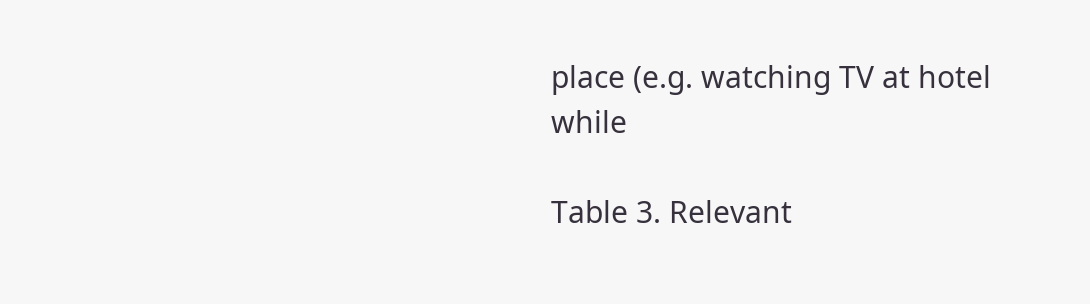place (e.g. watching TV at hotel while

Table 3. Relevant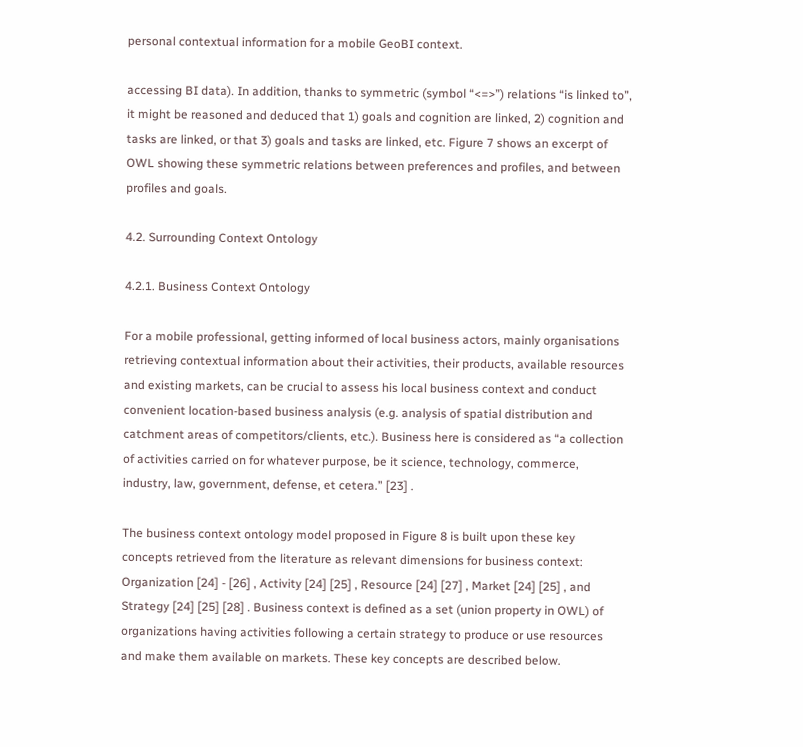personal contextual information for a mobile GeoBI context.

accessing BI data). In addition, thanks to symmetric (symbol “<=>”) relations “is linked to”, it might be reasoned and deduced that 1) goals and cognition are linked, 2) cognition and tasks are linked, or that 3) goals and tasks are linked, etc. Figure 7 shows an excerpt of OWL showing these symmetric relations between preferences and profiles, and between profiles and goals.

4.2. Surrounding Context Ontology

4.2.1. Business Context Ontology

For a mobile professional, getting informed of local business actors, mainly organisations retrieving contextual information about their activities, their products, available resources and existing markets, can be crucial to assess his local business context and conduct convenient location-based business analysis (e.g. analysis of spatial distribution and catchment areas of competitors/clients, etc.). Business here is considered as “a collection of activities carried on for whatever purpose, be it science, technology, commerce, industry, law, government, defense, et cetera.” [23] .

The business context ontology model proposed in Figure 8 is built upon these key concepts retrieved from the literature as relevant dimensions for business context: Organization [24] - [26] , Activity [24] [25] , Resource [24] [27] , Market [24] [25] , and Strategy [24] [25] [28] . Business context is defined as a set (union property in OWL) of organizations having activities following a certain strategy to produce or use resources and make them available on markets. These key concepts are described below.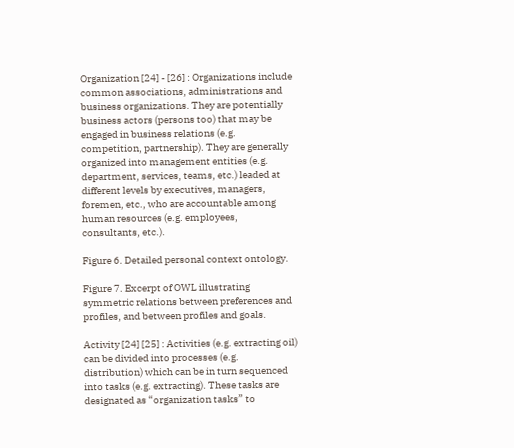Organization [24] - [26] : Organizations include common associations, administrations and business organizations. They are potentially business actors (persons too) that may be engaged in business relations (e.g. competition, partnership). They are generally organized into management entities (e.g. department, services, teams, etc.) leaded at different levels by executives, managers, foremen, etc., who are accountable among human resources (e.g. employees, consultants, etc.).

Figure 6. Detailed personal context ontology.

Figure 7. Excerpt of OWL illustrating symmetric relations between preferences and profiles, and between profiles and goals.

Activity [24] [25] : Activities (e.g. extracting oil) can be divided into processes (e.g. distribution) which can be in turn sequenced into tasks (e.g. extracting). These tasks are designated as “organization tasks” to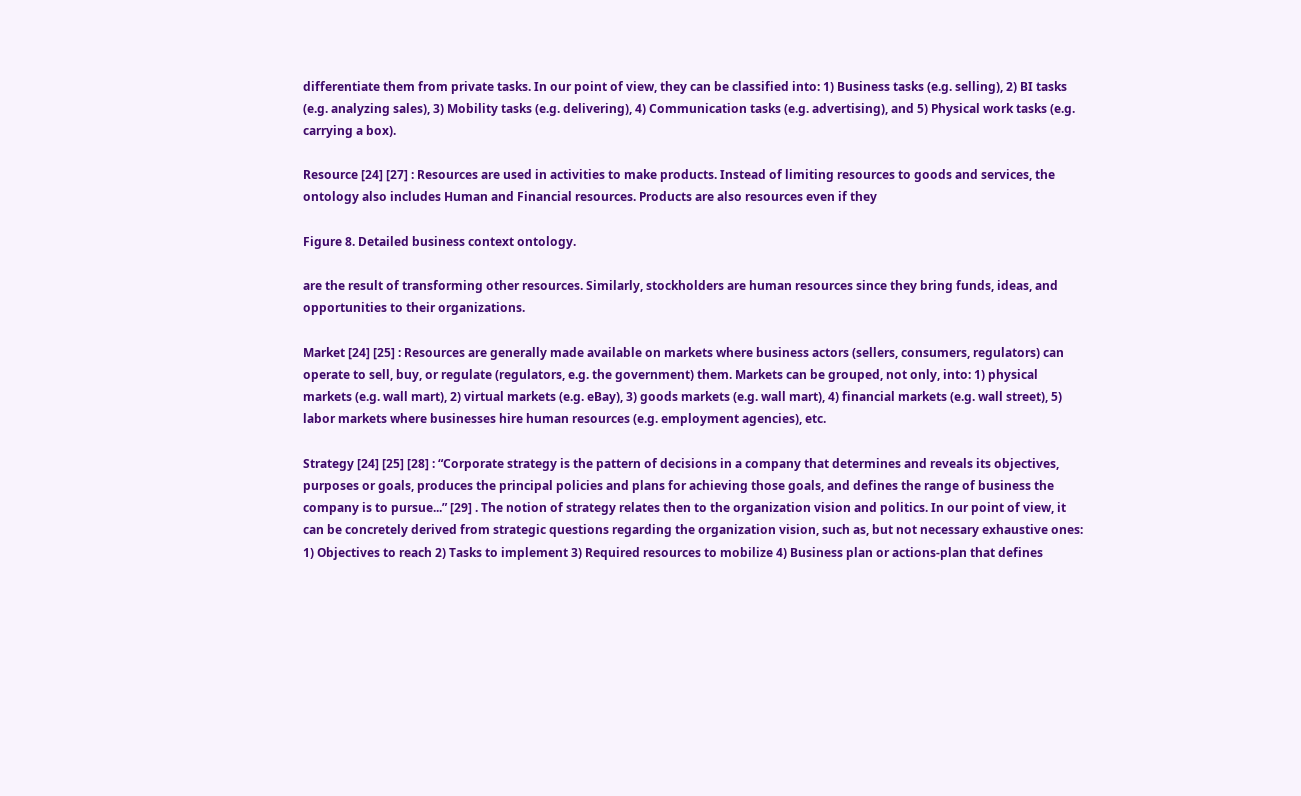differentiate them from private tasks. In our point of view, they can be classified into: 1) Business tasks (e.g. selling), 2) BI tasks (e.g. analyzing sales), 3) Mobility tasks (e.g. delivering), 4) Communication tasks (e.g. advertising), and 5) Physical work tasks (e.g. carrying a box).

Resource [24] [27] : Resources are used in activities to make products. Instead of limiting resources to goods and services, the ontology also includes Human and Financial resources. Products are also resources even if they

Figure 8. Detailed business context ontology.

are the result of transforming other resources. Similarly, stockholders are human resources since they bring funds, ideas, and opportunities to their organizations.

Market [24] [25] : Resources are generally made available on markets where business actors (sellers, consumers, regulators) can operate to sell, buy, or regulate (regulators, e.g. the government) them. Markets can be grouped, not only, into: 1) physical markets (e.g. wall mart), 2) virtual markets (e.g. eBay), 3) goods markets (e.g. wall mart), 4) financial markets (e.g. wall street), 5) labor markets where businesses hire human resources (e.g. employment agencies), etc.

Strategy [24] [25] [28] : “Corporate strategy is the pattern of decisions in a company that determines and reveals its objectives, purposes or goals, produces the principal policies and plans for achieving those goals, and defines the range of business the company is to pursue...” [29] . The notion of strategy relates then to the organization vision and politics. In our point of view, it can be concretely derived from strategic questions regarding the organization vision, such as, but not necessary exhaustive ones: 1) Objectives to reach 2) Tasks to implement 3) Required resources to mobilize 4) Business plan or actions-plan that defines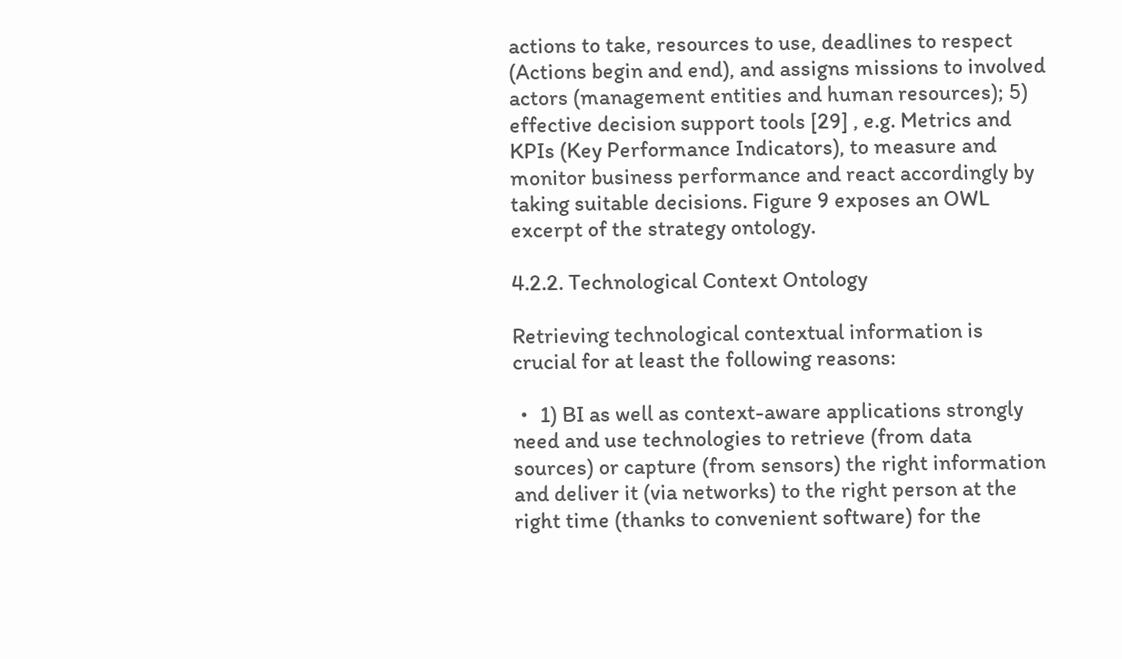actions to take, resources to use, deadlines to respect (Actions begin and end), and assigns missions to involved actors (management entities and human resources); 5) effective decision support tools [29] , e.g. Metrics and KPIs (Key Performance Indicators), to measure and monitor business performance and react accordingly by taking suitable decisions. Figure 9 exposes an OWL excerpt of the strategy ontology.

4.2.2. Technological Context Ontology

Retrieving technological contextual information is crucial for at least the following reasons:

・ 1) BI as well as context-aware applications strongly need and use technologies to retrieve (from data sources) or capture (from sensors) the right information and deliver it (via networks) to the right person at the right time (thanks to convenient software) for the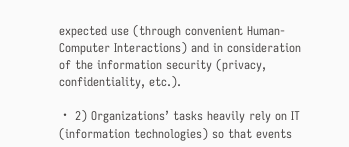expected use (through convenient Human-Computer Interactions) and in consideration of the information security (privacy, confidentiality, etc.).

・ 2) Organizations’ tasks heavily rely on IT (information technologies) so that events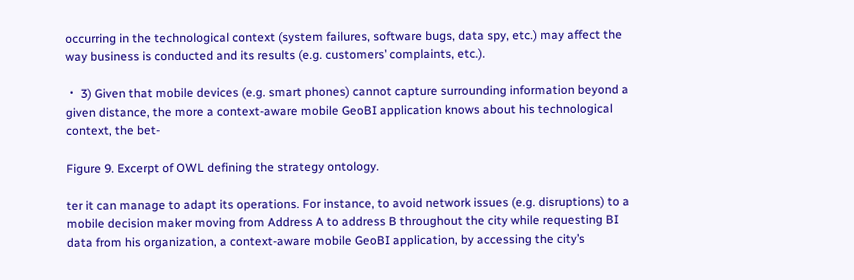occurring in the technological context (system failures, software bugs, data spy, etc.) may affect the way business is conducted and its results (e.g. customers’ complaints, etc.).

・ 3) Given that mobile devices (e.g. smart phones) cannot capture surrounding information beyond a given distance, the more a context-aware mobile GeoBI application knows about his technological context, the bet-

Figure 9. Excerpt of OWL defining the strategy ontology.

ter it can manage to adapt its operations. For instance, to avoid network issues (e.g. disruptions) to a mobile decision maker moving from Address A to address B throughout the city while requesting BI data from his organization, a context-aware mobile GeoBI application, by accessing the city’s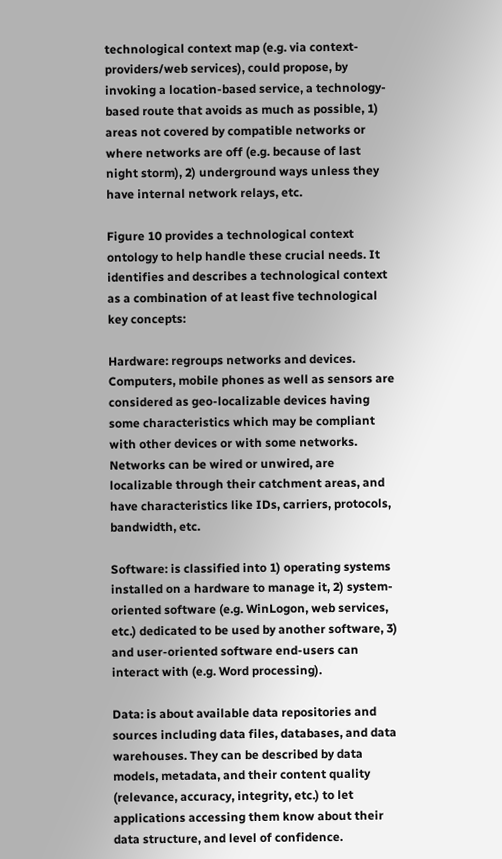technological context map (e.g. via context-providers/web services), could propose, by invoking a location-based service, a technology- based route that avoids as much as possible, 1) areas not covered by compatible networks or where networks are off (e.g. because of last night storm), 2) underground ways unless they have internal network relays, etc.

Figure 10 provides a technological context ontology to help handle these crucial needs. It identifies and describes a technological context as a combination of at least five technological key concepts:

Hardware: regroups networks and devices. Computers, mobile phones as well as sensors are considered as geo-localizable devices having some characteristics which may be compliant with other devices or with some networks. Networks can be wired or unwired, are localizable through their catchment areas, and have characteristics like IDs, carriers, protocols, bandwidth, etc.

Software: is classified into 1) operating systems installed on a hardware to manage it, 2) system-oriented software (e.g. WinLogon, web services, etc.) dedicated to be used by another software, 3) and user-oriented software end-users can interact with (e.g. Word processing).

Data: is about available data repositories and sources including data files, databases, and data warehouses. They can be described by data models, metadata, and their content quality (relevance, accuracy, integrity, etc.) to let applications accessing them know about their data structure, and level of confidence.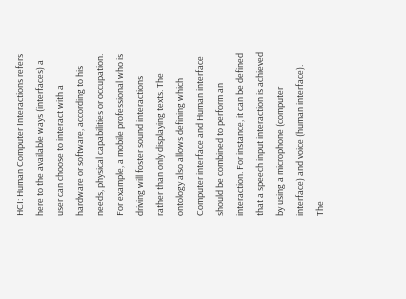HCI: Human Computer Interactions refers here to the available ways (interfaces) a user can choose to interact with a hardware or software, according to his needs, physical capabilities or occupation. For example, a mobile professional who is driving will foster sound interactions rather than only displaying texts. The ontology also allows defining which Computer interface and Human interface should be combined to perform an interaction. For instance, it can be defined that a speech input interaction is achieved by using a microphone (computer interface) and voice (human interface). The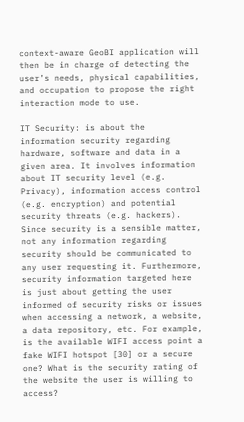context-aware GeoBI application will then be in charge of detecting the user’s needs, physical capabilities, and occupation to propose the right interaction mode to use.

IT Security: is about the information security regarding hardware, software and data in a given area. It involves information about IT security level (e.g. Privacy), information access control (e.g. encryption) and potential security threats (e.g. hackers). Since security is a sensible matter, not any information regarding security should be communicated to any user requesting it. Furthermore, security information targeted here is just about getting the user informed of security risks or issues when accessing a network, a website, a data repository, etc. For example, is the available WIFI access point a fake WIFI hotspot [30] or a secure one? What is the security rating of the website the user is willing to access?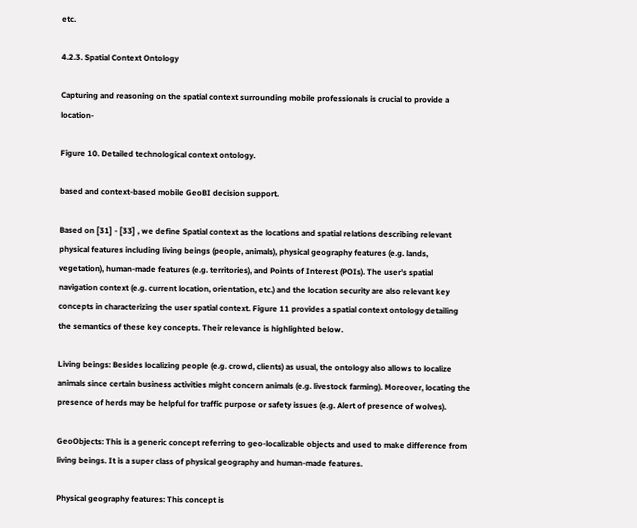etc.

4.2.3. Spatial Context Ontology

Capturing and reasoning on the spatial context surrounding mobile professionals is crucial to provide a location-

Figure 10. Detailed technological context ontology.

based and context-based mobile GeoBI decision support.

Based on [31] - [33] , we define Spatial context as the locations and spatial relations describing relevant physical features including living beings (people, animals), physical geography features (e.g. lands, vegetation), human-made features (e.g. territories), and Points of Interest (POIs). The user’s spatial navigation context (e.g. current location, orientation, etc.) and the location security are also relevant key concepts in characterizing the user spatial context. Figure 11 provides a spatial context ontology detailing the semantics of these key concepts. Their relevance is highlighted below.

Living beings: Besides localizing people (e.g. crowd, clients) as usual, the ontology also allows to localize animals since certain business activities might concern animals (e.g. livestock farming). Moreover, locating the presence of herds may be helpful for traffic purpose or safety issues (e.g. Alert of presence of wolves).

GeoObjects: This is a generic concept referring to geo-localizable objects and used to make difference from living beings. It is a super class of physical geography and human-made features.

Physical geography features: This concept is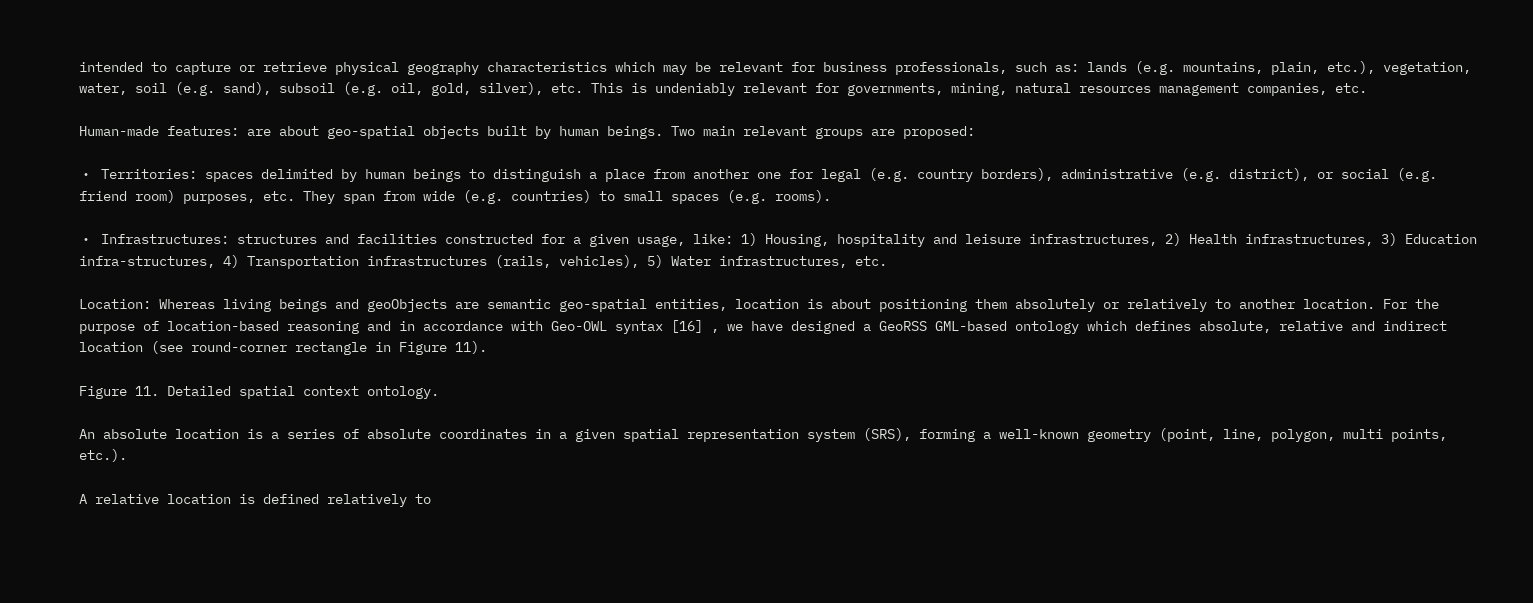intended to capture or retrieve physical geography characteristics which may be relevant for business professionals, such as: lands (e.g. mountains, plain, etc.), vegetation, water, soil (e.g. sand), subsoil (e.g. oil, gold, silver), etc. This is undeniably relevant for governments, mining, natural resources management companies, etc.

Human-made features: are about geo-spatial objects built by human beings. Two main relevant groups are proposed:

・ Territories: spaces delimited by human beings to distinguish a place from another one for legal (e.g. country borders), administrative (e.g. district), or social (e.g. friend room) purposes, etc. They span from wide (e.g. countries) to small spaces (e.g. rooms).

・ Infrastructures: structures and facilities constructed for a given usage, like: 1) Housing, hospitality and leisure infrastructures, 2) Health infrastructures, 3) Education infra-structures, 4) Transportation infrastructures (rails, vehicles), 5) Water infrastructures, etc.

Location: Whereas living beings and geoObjects are semantic geo-spatial entities, location is about positioning them absolutely or relatively to another location. For the purpose of location-based reasoning and in accordance with Geo-OWL syntax [16] , we have designed a GeoRSS GML-based ontology which defines absolute, relative and indirect location (see round-corner rectangle in Figure 11).

Figure 11. Detailed spatial context ontology.

An absolute location is a series of absolute coordinates in a given spatial representation system (SRS), forming a well-known geometry (point, line, polygon, multi points, etc.).

A relative location is defined relatively to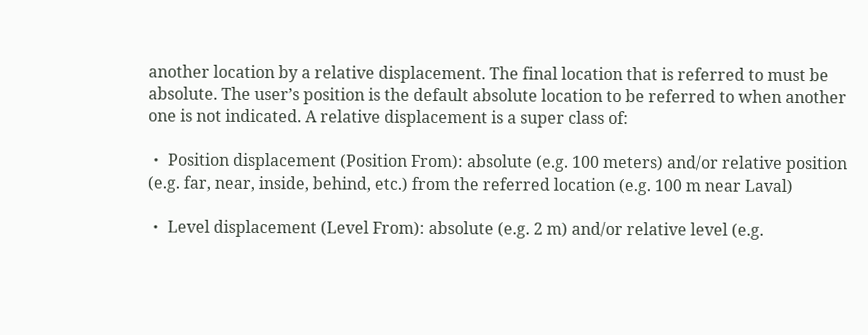another location by a relative displacement. The final location that is referred to must be absolute. The user’s position is the default absolute location to be referred to when another one is not indicated. A relative displacement is a super class of:

・ Position displacement (Position From): absolute (e.g. 100 meters) and/or relative position (e.g. far, near, inside, behind, etc.) from the referred location (e.g. 100 m near Laval)

・ Level displacement (Level From): absolute (e.g. 2 m) and/or relative level (e.g.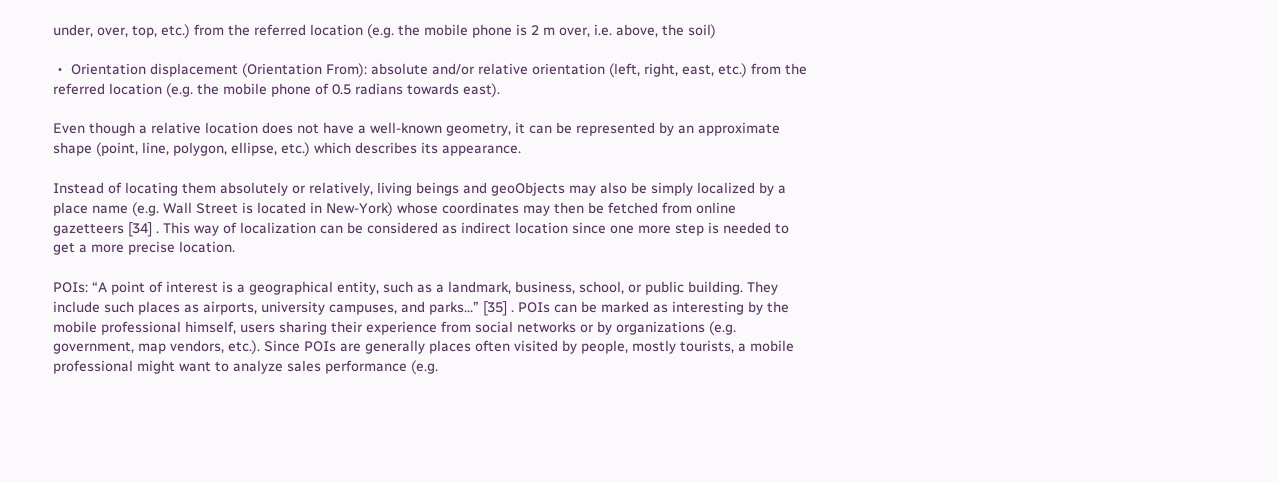under, over, top, etc.) from the referred location (e.g. the mobile phone is 2 m over, i.e. above, the soil)

・ Orientation displacement (Orientation From): absolute and/or relative orientation (left, right, east, etc.) from the referred location (e.g. the mobile phone of 0.5 radians towards east).

Even though a relative location does not have a well-known geometry, it can be represented by an approximate shape (point, line, polygon, ellipse, etc.) which describes its appearance.

Instead of locating them absolutely or relatively, living beings and geoObjects may also be simply localized by a place name (e.g. Wall Street is located in New-York) whose coordinates may then be fetched from online gazetteers [34] . This way of localization can be considered as indirect location since one more step is needed to get a more precise location.

POIs: “A point of interest is a geographical entity, such as a landmark, business, school, or public building. They include such places as airports, university campuses, and parks...” [35] . POIs can be marked as interesting by the mobile professional himself, users sharing their experience from social networks or by organizations (e.g. government, map vendors, etc.). Since POIs are generally places often visited by people, mostly tourists, a mobile professional might want to analyze sales performance (e.g.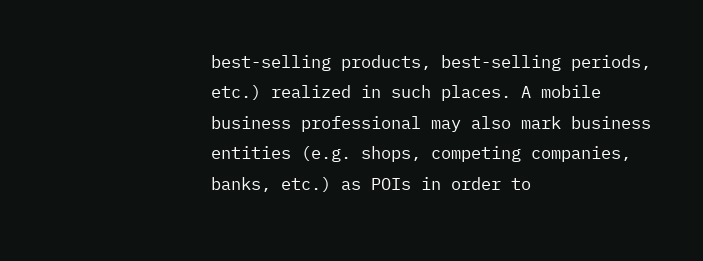best-selling products, best-selling periods, etc.) realized in such places. A mobile business professional may also mark business entities (e.g. shops, competing companies, banks, etc.) as POIs in order to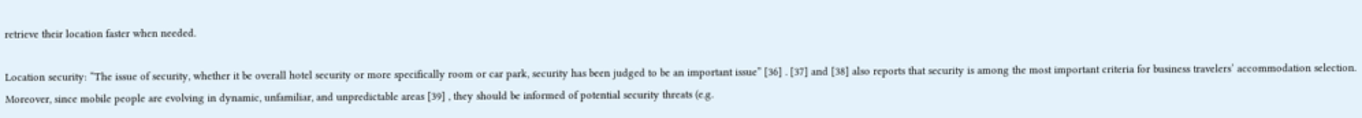retrieve their location faster when needed.

Location security: “The issue of security, whether it be overall hotel security or more specifically room or car park, security has been judged to be an important issue” [36] . [37] and [38] also reports that security is among the most important criteria for business travelers’ accommodation selection. Moreover, since mobile people are evolving in dynamic, unfamiliar, and unpredictable areas [39] , they should be informed of potential security threats (e.g.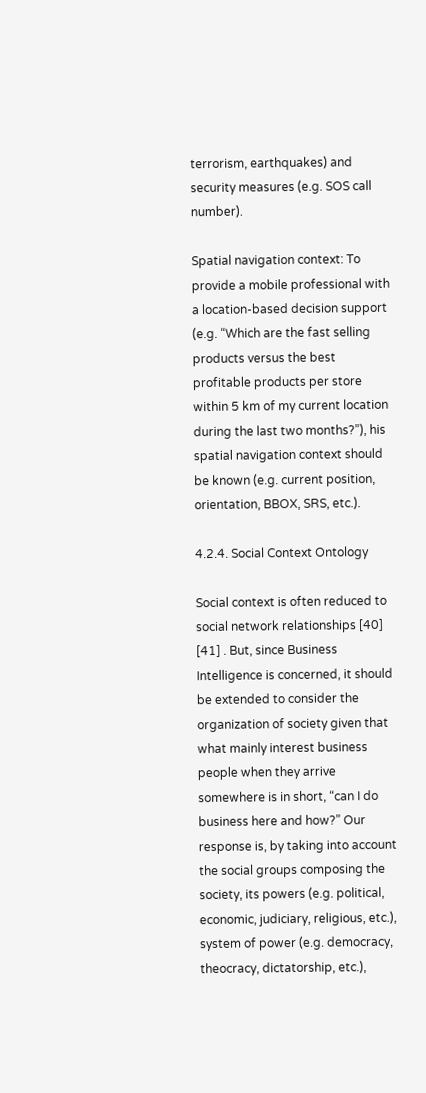terrorism, earthquakes) and security measures (e.g. SOS call number).

Spatial navigation context: To provide a mobile professional with a location-based decision support (e.g. “Which are the fast selling products versus the best profitable products per store within 5 km of my current location during the last two months?”), his spatial navigation context should be known (e.g. current position, orientation, BBOX, SRS, etc.).

4.2.4. Social Context Ontology

Social context is often reduced to social network relationships [40] [41] . But, since Business Intelligence is concerned, it should be extended to consider the organization of society given that what mainly interest business people when they arrive somewhere is in short, “can I do business here and how?” Our response is, by taking into account the social groups composing the society, its powers (e.g. political, economic, judiciary, religious, etc.), system of power (e.g. democracy, theocracy, dictatorship, etc.),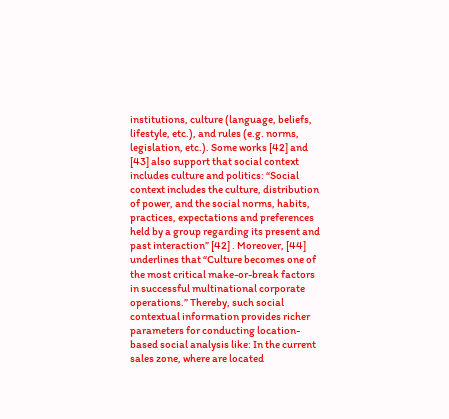institutions, culture (language, beliefs, lifestyle, etc.), and rules (e.g. norms, legislation, etc.). Some works [42] and [43] also support that social context includes culture and politics: “Social context includes the culture, distribution of power, and the social norms, habits, practices, expectations and preferences held by a group regarding its present and past interaction” [42] . Moreover, [44] underlines that “Culture becomes one of the most critical make-or-break factors in successful multinational corporate operations.” Thereby, such social contextual information provides richer parameters for conducting location-based social analysis like: In the current sales zone, where are located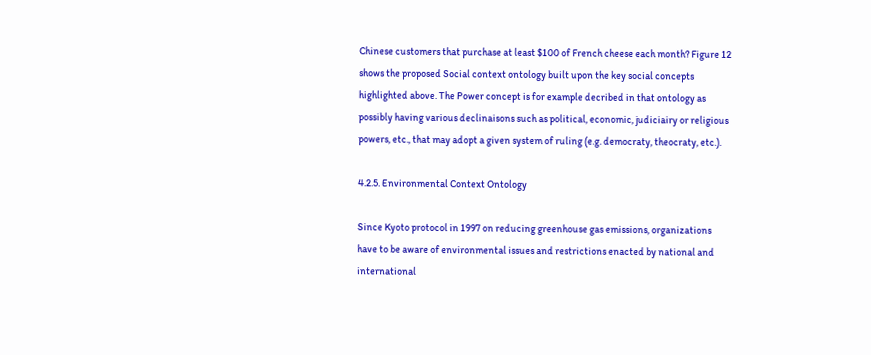Chinese customers that purchase at least $100 of French cheese each month? Figure 12 shows the proposed Social context ontology built upon the key social concepts highlighted above. The Power concept is for example decribed in that ontology as possibly having various declinaisons such as political, economic, judiciairy or religious powers, etc., that may adopt a given system of ruling (e.g. democraty, theocraty, etc.).

4.2.5. Environmental Context Ontology

Since Kyoto protocol in 1997 on reducing greenhouse gas emissions, organizations have to be aware of environmental issues and restrictions enacted by national and international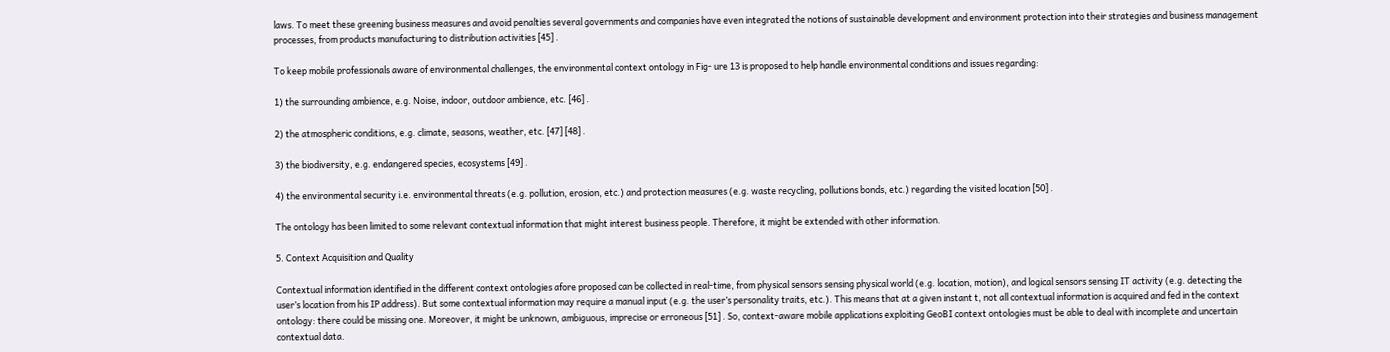laws. To meet these greening business measures and avoid penalties several governments and companies have even integrated the notions of sustainable development and environment protection into their strategies and business management processes, from products manufacturing to distribution activities [45] .

To keep mobile professionals aware of environmental challenges, the environmental context ontology in Fig- ure 13 is proposed to help handle environmental conditions and issues regarding:

1) the surrounding ambience, e.g. Noise, indoor, outdoor ambience, etc. [46] .

2) the atmospheric conditions, e.g. climate, seasons, weather, etc. [47] [48] .

3) the biodiversity, e.g. endangered species, ecosystems [49] .

4) the environmental security i.e. environmental threats (e.g. pollution, erosion, etc.) and protection measures (e.g. waste recycling, pollutions bonds, etc.) regarding the visited location [50] .

The ontology has been limited to some relevant contextual information that might interest business people. Therefore, it might be extended with other information.

5. Context Acquisition and Quality

Contextual information identified in the different context ontologies afore proposed can be collected in real-time, from physical sensors sensing physical world (e.g. location, motion), and logical sensors sensing IT activity (e.g. detecting the user’s location from his IP address). But some contextual information may require a manual input (e.g. the user’s personality traits, etc.). This means that at a given instant t, not all contextual information is acquired and fed in the context ontology: there could be missing one. Moreover, it might be unknown, ambiguous, imprecise or erroneous [51] . So, context-aware mobile applications exploiting GeoBI context ontologies must be able to deal with incomplete and uncertain contextual data.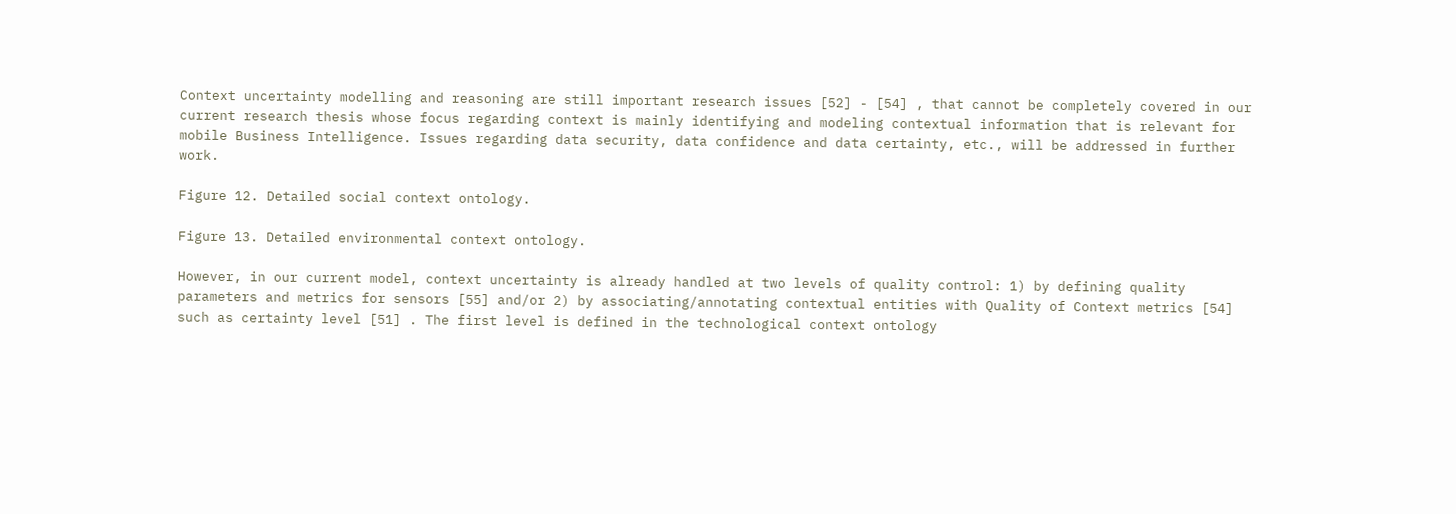Context uncertainty modelling and reasoning are still important research issues [52] - [54] , that cannot be completely covered in our current research thesis whose focus regarding context is mainly identifying and modeling contextual information that is relevant for mobile Business Intelligence. Issues regarding data security, data confidence and data certainty, etc., will be addressed in further work.

Figure 12. Detailed social context ontology.

Figure 13. Detailed environmental context ontology.

However, in our current model, context uncertainty is already handled at two levels of quality control: 1) by defining quality parameters and metrics for sensors [55] and/or 2) by associating/annotating contextual entities with Quality of Context metrics [54] such as certainty level [51] . The first level is defined in the technological context ontology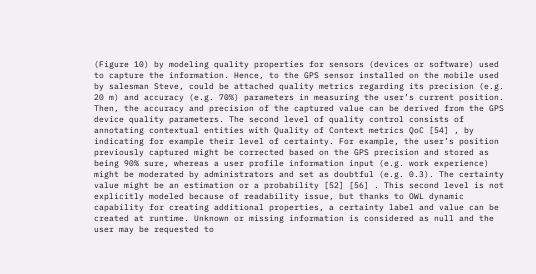(Figure 10) by modeling quality properties for sensors (devices or software) used to capture the information. Hence, to the GPS sensor installed on the mobile used by salesman Steve, could be attached quality metrics regarding its precision (e.g. 20 m) and accuracy (e.g. 70%) parameters in measuring the user’s current position. Then, the accuracy and precision of the captured value can be derived from the GPS device quality parameters. The second level of quality control consists of annotating contextual entities with Quality of Context metrics QoC [54] , by indicating for example their level of certainty. For example, the user’s position previously captured might be corrected based on the GPS precision and stored as being 90% sure, whereas a user profile information input (e.g. work experience) might be moderated by administrators and set as doubtful (e.g. 0.3). The certainty value might be an estimation or a probability [52] [56] . This second level is not explicitly modeled because of readability issue, but thanks to OWL dynamic capability for creating additional properties, a certainty label and value can be created at runtime. Unknown or missing information is considered as null and the user may be requested to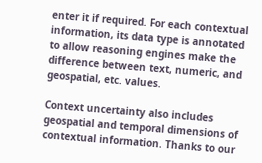enter it if required. For each contextual information, its data type is annotated to allow reasoning engines make the difference between text, numeric, and geospatial, etc. values.

Context uncertainty also includes geospatial and temporal dimensions of contextual information. Thanks to our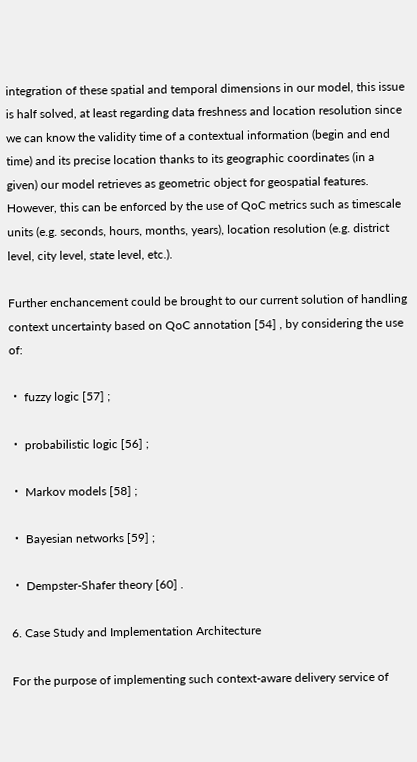integration of these spatial and temporal dimensions in our model, this issue is half solved, at least regarding data freshness and location resolution since we can know the validity time of a contextual information (begin and end time) and its precise location thanks to its geographic coordinates (in a given) our model retrieves as geometric object for geospatial features. However, this can be enforced by the use of QoC metrics such as timescale units (e.g. seconds, hours, months, years), location resolution (e.g. district level, city level, state level, etc.).

Further enchancement could be brought to our current solution of handling context uncertainty based on QoC annotation [54] , by considering the use of:

・ fuzzy logic [57] ;

・ probabilistic logic [56] ;

・ Markov models [58] ;

・ Bayesian networks [59] ;

・ Dempster-Shafer theory [60] .

6. Case Study and Implementation Architecture

For the purpose of implementing such context-aware delivery service of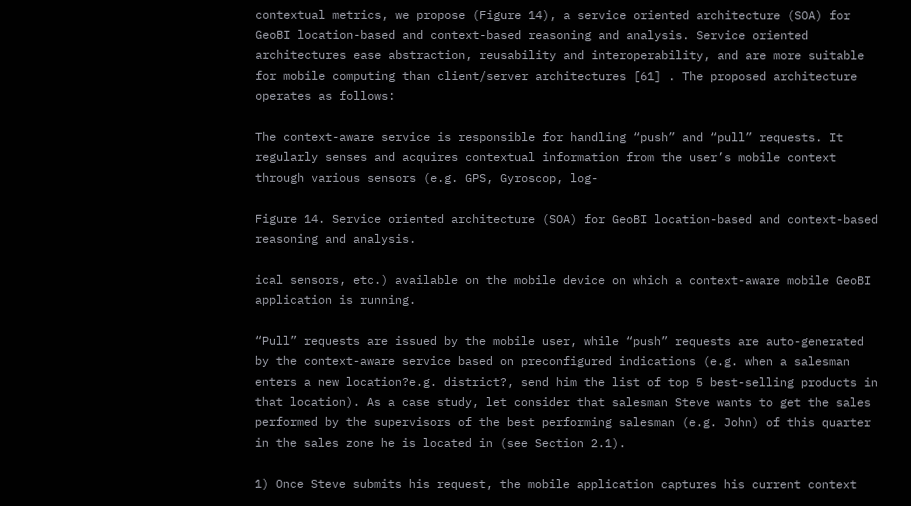contextual metrics, we propose (Figure 14), a service oriented architecture (SOA) for GeoBI location-based and context-based reasoning and analysis. Service oriented architectures ease abstraction, reusability and interoperability, and are more suitable for mobile computing than client/server architectures [61] . The proposed architecture operates as follows:

The context-aware service is responsible for handling “push” and “pull” requests. It regularly senses and acquires contextual information from the user’s mobile context through various sensors (e.g. GPS, Gyroscop, log-

Figure 14. Service oriented architecture (SOA) for GeoBI location-based and context-based reasoning and analysis.

ical sensors, etc.) available on the mobile device on which a context-aware mobile GeoBI application is running.

“Pull” requests are issued by the mobile user, while “push” requests are auto-generated by the context-aware service based on preconfigured indications (e.g. when a salesman enters a new location?e.g. district?, send him the list of top 5 best-selling products in that location). As a case study, let consider that salesman Steve wants to get the sales performed by the supervisors of the best performing salesman (e.g. John) of this quarter in the sales zone he is located in (see Section 2.1).

1) Once Steve submits his request, the mobile application captures his current context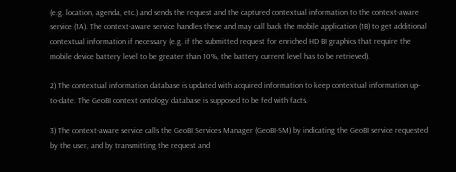(e.g. location, agenda, etc.) and sends the request and the captured contextual information to the context-aware service (1A). The context-aware service handles these and may call back the mobile application (1B) to get additional contextual information if necessary (e.g. if the submitted request for enriched HD BI graphics that require the mobile device battery level to be greater than 10%, the battery current level has to be retrieved).

2) The contextual information database is updated with acquired information to keep contextual information up-to-date. The GeoBI context ontology database is supposed to be fed with facts.

3) The context-aware service calls the GeoBI Services Manager (GeoBI-SM) by indicating the GeoBI service requested by the user, and by transmitting the request and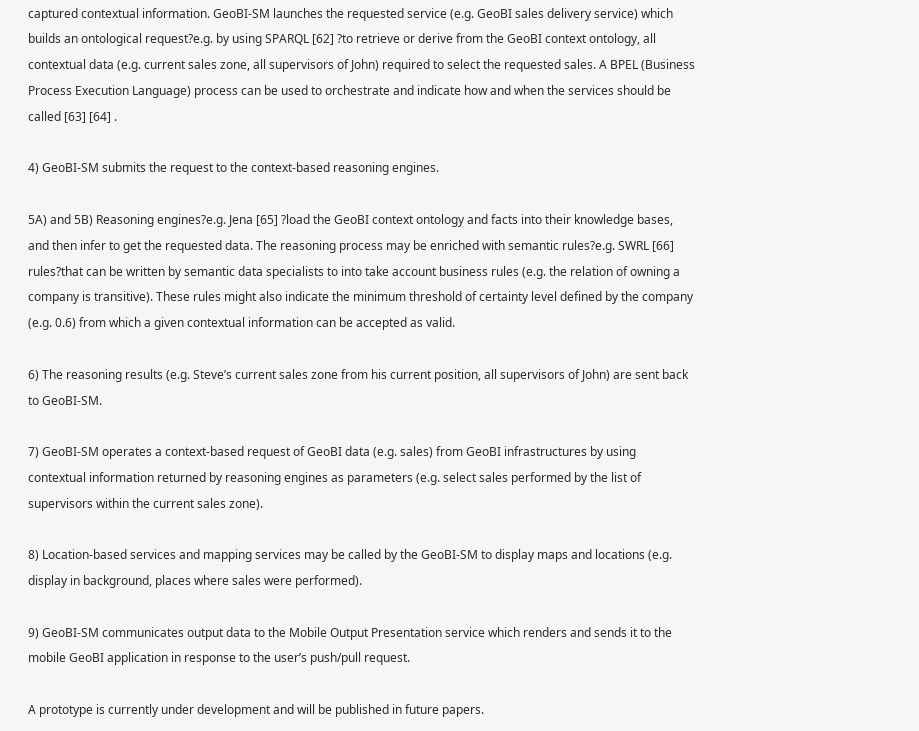captured contextual information. GeoBI-SM launches the requested service (e.g. GeoBI sales delivery service) which builds an ontological request?e.g. by using SPARQL [62] ?to retrieve or derive from the GeoBI context ontology, all contextual data (e.g. current sales zone, all supervisors of John) required to select the requested sales. A BPEL (Business Process Execution Language) process can be used to orchestrate and indicate how and when the services should be called [63] [64] .

4) GeoBI-SM submits the request to the context-based reasoning engines.

5A) and 5B) Reasoning engines?e.g. Jena [65] ?load the GeoBI context ontology and facts into their knowledge bases, and then infer to get the requested data. The reasoning process may be enriched with semantic rules?e.g. SWRL [66] rules?that can be written by semantic data specialists to into take account business rules (e.g. the relation of owning a company is transitive). These rules might also indicate the minimum threshold of certainty level defined by the company (e.g. 0.6) from which a given contextual information can be accepted as valid.

6) The reasoning results (e.g. Steve’s current sales zone from his current position, all supervisors of John) are sent back to GeoBI-SM.

7) GeoBI-SM operates a context-based request of GeoBI data (e.g. sales) from GeoBI infrastructures by using contextual information returned by reasoning engines as parameters (e.g. select sales performed by the list of supervisors within the current sales zone).

8) Location-based services and mapping services may be called by the GeoBI-SM to display maps and locations (e.g. display in background, places where sales were performed).

9) GeoBI-SM communicates output data to the Mobile Output Presentation service which renders and sends it to the mobile GeoBI application in response to the user’s push/pull request.

A prototype is currently under development and will be published in future papers.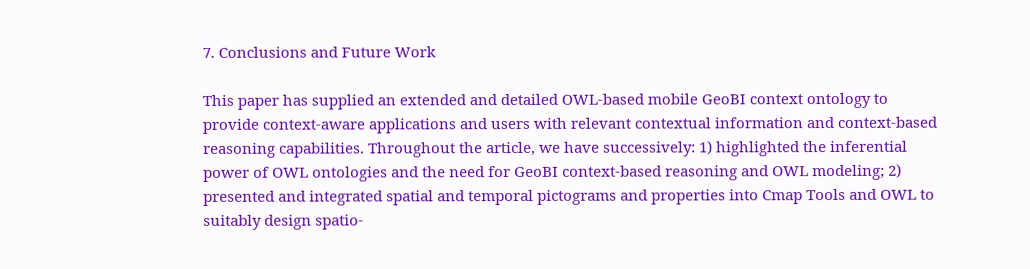7. Conclusions and Future Work

This paper has supplied an extended and detailed OWL-based mobile GeoBI context ontology to provide context-aware applications and users with relevant contextual information and context-based reasoning capabilities. Throughout the article, we have successively: 1) highlighted the inferential power of OWL ontologies and the need for GeoBI context-based reasoning and OWL modeling; 2) presented and integrated spatial and temporal pictograms and properties into Cmap Tools and OWL to suitably design spatio-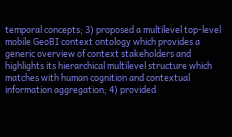temporal concepts; 3) proposed a multilevel top-level mobile GeoBI context ontology which provides a generic overview of context stakeholders and highlights its hierarchical multilevel structure which matches with human cognition and contextual information aggregation; 4) provided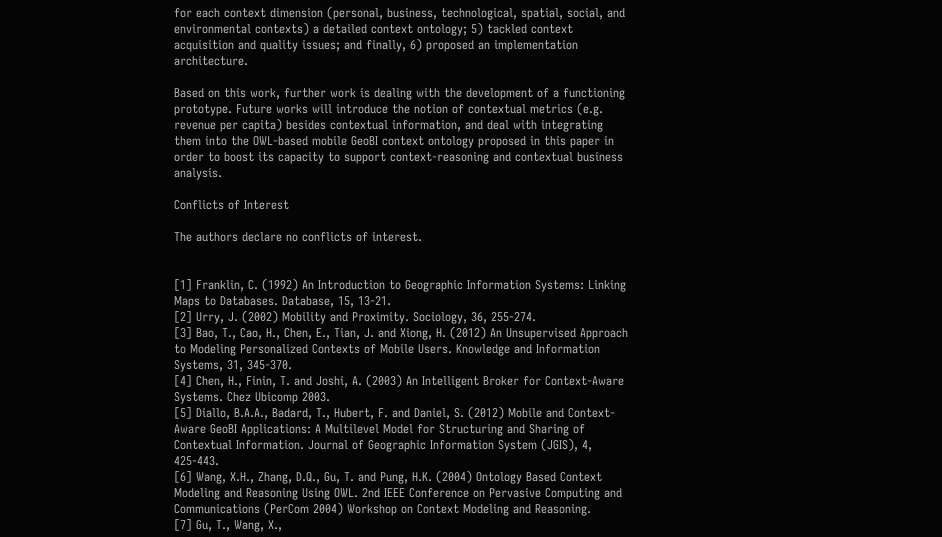for each context dimension (personal, business, technological, spatial, social, and environmental contexts) a detailed context ontology; 5) tackled context acquisition and quality issues; and finally, 6) proposed an implementation architecture.

Based on this work, further work is dealing with the development of a functioning prototype. Future works will introduce the notion of contextual metrics (e.g. revenue per capita) besides contextual information, and deal with integrating them into the OWL-based mobile GeoBI context ontology proposed in this paper in order to boost its capacity to support context-reasoning and contextual business analysis.

Conflicts of Interest

The authors declare no conflicts of interest.


[1] Franklin, C. (1992) An Introduction to Geographic Information Systems: Linking Maps to Databases. Database, 15, 13-21.
[2] Urry, J. (2002) Mobility and Proximity. Sociology, 36, 255-274.
[3] Bao, T., Cao, H., Chen, E., Tian, J. and Xiong, H. (2012) An Unsupervised Approach to Modeling Personalized Contexts of Mobile Users. Knowledge and Information Systems, 31, 345-370.
[4] Chen, H., Finin, T. and Joshi, A. (2003) An Intelligent Broker for Context-Aware Systems. Chez Ubicomp 2003.
[5] Diallo, B.A.A., Badard, T., Hubert, F. and Daniel, S. (2012) Mobile and Context-Aware GeoBI Applications: A Multilevel Model for Structuring and Sharing of Contextual Information. Journal of Geographic Information System (JGIS), 4, 425-443.
[6] Wang, X.H., Zhang, D.Q., Gu, T. and Pung, H.K. (2004) Ontology Based Context Modeling and Reasoning Using OWL. 2nd IEEE Conference on Pervasive Computing and Communications (PerCom 2004) Workshop on Context Modeling and Reasoning.
[7] Gu, T., Wang, X.,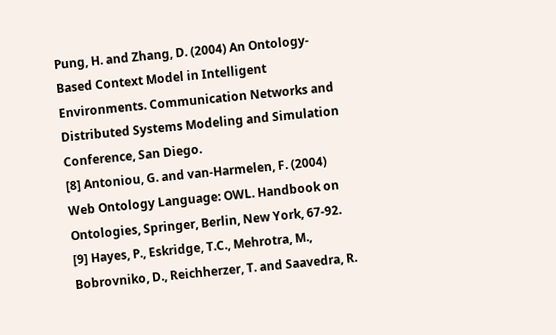Pung, H. and Zhang, D. (2004) An Ontology-Based Context Model in Intelligent Environments. Communication Networks and Distributed Systems Modeling and Simulation Conference, San Diego.
[8] Antoniou, G. and van-Harmelen, F. (2004) Web Ontology Language: OWL. Handbook on Ontologies, Springer, Berlin, New York, 67-92.
[9] Hayes, P., Eskridge, T.C., Mehrotra, M., Bobrovniko, D., Reichherzer, T. and Saavedra, R.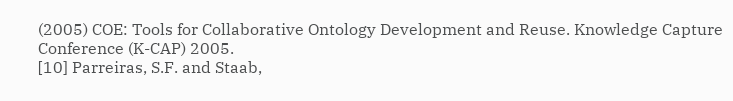(2005) COE: Tools for Collaborative Ontology Development and Reuse. Knowledge Capture Conference (K-CAP) 2005.
[10] Parreiras, S.F. and Staab,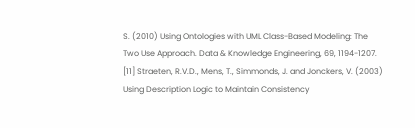S. (2010) Using Ontologies with UML Class-Based Modeling: The Two Use Approach. Data & Knowledge Engineering, 69, 1194-1207.
[11] Straeten, R.V.D., Mens, T., Simmonds, J. and Jonckers, V. (2003) Using Description Logic to Maintain Consistency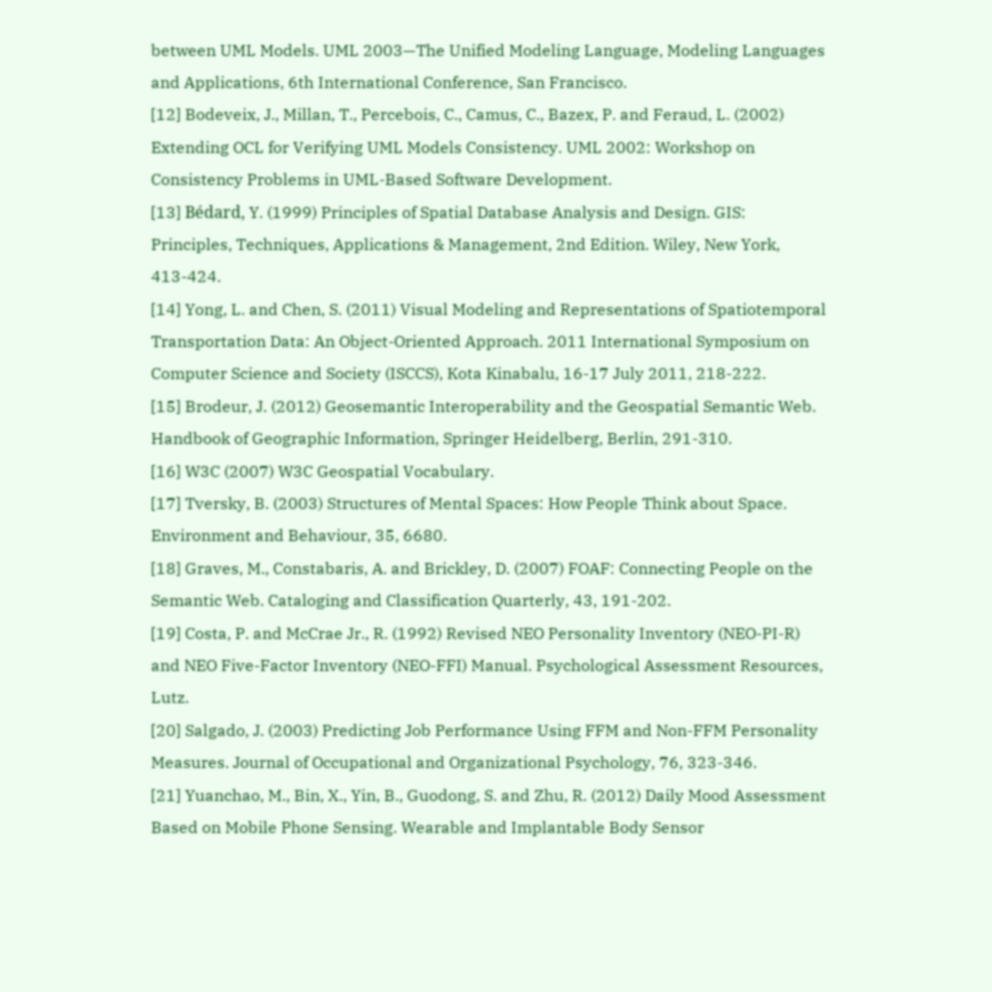between UML Models. UML 2003—The Unified Modeling Language, Modeling Languages and Applications, 6th International Conference, San Francisco.
[12] Bodeveix, J., Millan, T., Percebois, C., Camus, C., Bazex, P. and Feraud, L. (2002) Extending OCL for Verifying UML Models Consistency. UML 2002: Workshop on Consistency Problems in UML-Based Software Development.
[13] Bédard, Y. (1999) Principles of Spatial Database Analysis and Design. GIS: Principles, Techniques, Applications & Management, 2nd Edition. Wiley, New York, 413-424.
[14] Yong, L. and Chen, S. (2011) Visual Modeling and Representations of Spatiotemporal Transportation Data: An Object-Oriented Approach. 2011 International Symposium on Computer Science and Society (ISCCS), Kota Kinabalu, 16-17 July 2011, 218-222.
[15] Brodeur, J. (2012) Geosemantic Interoperability and the Geospatial Semantic Web. Handbook of Geographic Information, Springer Heidelberg, Berlin, 291-310.
[16] W3C (2007) W3C Geospatial Vocabulary.
[17] Tversky, B. (2003) Structures of Mental Spaces: How People Think about Space. Environment and Behaviour, 35, 6680.
[18] Graves, M., Constabaris, A. and Brickley, D. (2007) FOAF: Connecting People on the Semantic Web. Cataloging and Classification Quarterly, 43, 191-202.
[19] Costa, P. and McCrae Jr., R. (1992) Revised NEO Personality Inventory (NEO-PI-R) and NEO Five-Factor Inventory (NEO-FFI) Manual. Psychological Assessment Resources, Lutz.
[20] Salgado, J. (2003) Predicting Job Performance Using FFM and Non-FFM Personality Measures. Journal of Occupational and Organizational Psychology, 76, 323-346.
[21] Yuanchao, M., Bin, X., Yin, B., Guodong, S. and Zhu, R. (2012) Daily Mood Assessment Based on Mobile Phone Sensing. Wearable and Implantable Body Sensor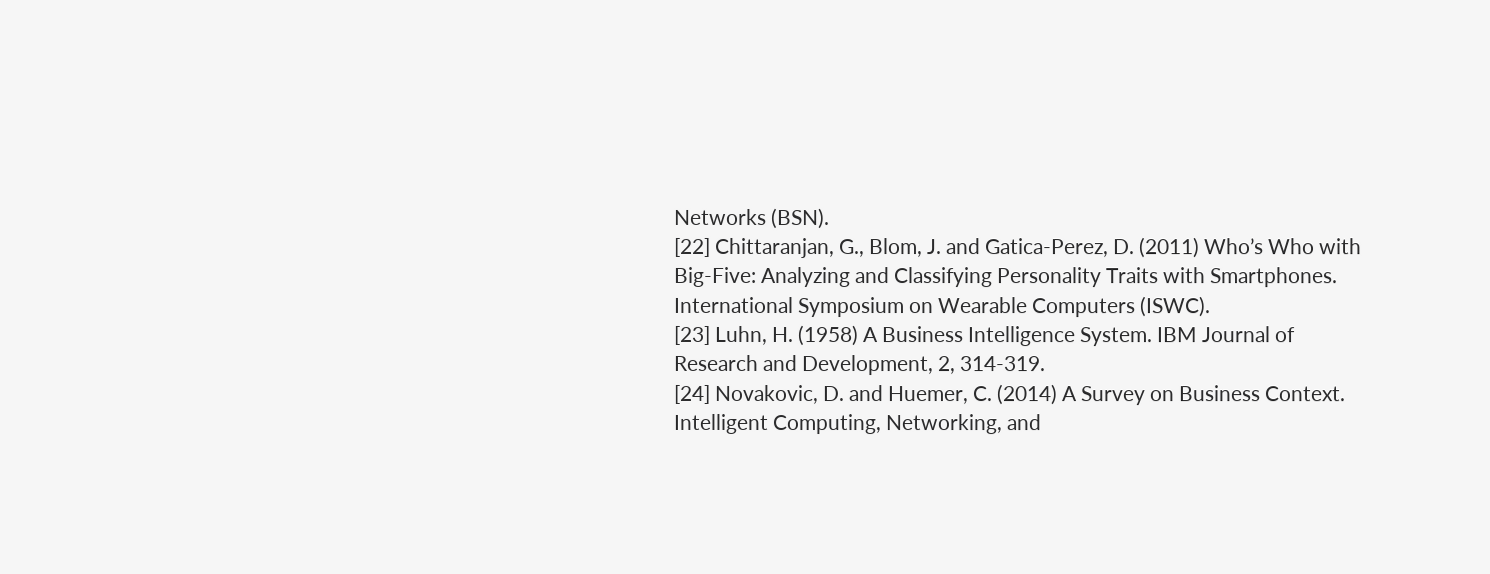Networks (BSN).
[22] Chittaranjan, G., Blom, J. and Gatica-Perez, D. (2011) Who’s Who with Big-Five: Analyzing and Classifying Personality Traits with Smartphones. International Symposium on Wearable Computers (ISWC).
[23] Luhn, H. (1958) A Business Intelligence System. IBM Journal of Research and Development, 2, 314-319.
[24] Novakovic, D. and Huemer, C. (2014) A Survey on Business Context. Intelligent Computing, Networking, and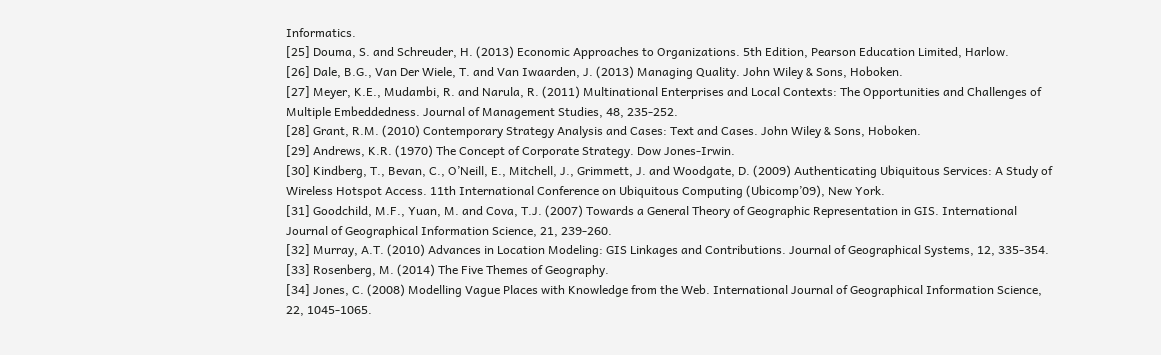Informatics.
[25] Douma, S. and Schreuder, H. (2013) Economic Approaches to Organizations. 5th Edition, Pearson Education Limited, Harlow.
[26] Dale, B.G., Van Der Wiele, T. and Van Iwaarden, J. (2013) Managing Quality. John Wiley & Sons, Hoboken.
[27] Meyer, K.E., Mudambi, R. and Narula, R. (2011) Multinational Enterprises and Local Contexts: The Opportunities and Challenges of Multiple Embeddedness. Journal of Management Studies, 48, 235-252.
[28] Grant, R.M. (2010) Contemporary Strategy Analysis and Cases: Text and Cases. John Wiley & Sons, Hoboken.
[29] Andrews, K.R. (1970) The Concept of Corporate Strategy. Dow Jones-Irwin.
[30] Kindberg, T., Bevan, C., O’Neill, E., Mitchell, J., Grimmett, J. and Woodgate, D. (2009) Authenticating Ubiquitous Services: A Study of Wireless Hotspot Access. 11th International Conference on Ubiquitous Computing (Ubicomp’09), New York.
[31] Goodchild, M.F., Yuan, M. and Cova, T.J. (2007) Towards a General Theory of Geographic Representation in GIS. International Journal of Geographical Information Science, 21, 239-260.
[32] Murray, A.T. (2010) Advances in Location Modeling: GIS Linkages and Contributions. Journal of Geographical Systems, 12, 335-354.
[33] Rosenberg, M. (2014) The Five Themes of Geography.
[34] Jones, C. (2008) Modelling Vague Places with Knowledge from the Web. International Journal of Geographical Information Science, 22, 1045-1065.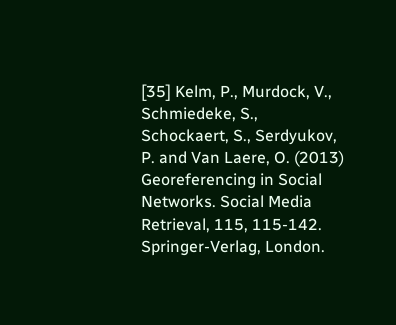[35] Kelm, P., Murdock, V., Schmiedeke, S., Schockaert, S., Serdyukov, P. and Van Laere, O. (2013) Georeferencing in Social Networks. Social Media Retrieval, 115, 115-142. Springer-Verlag, London.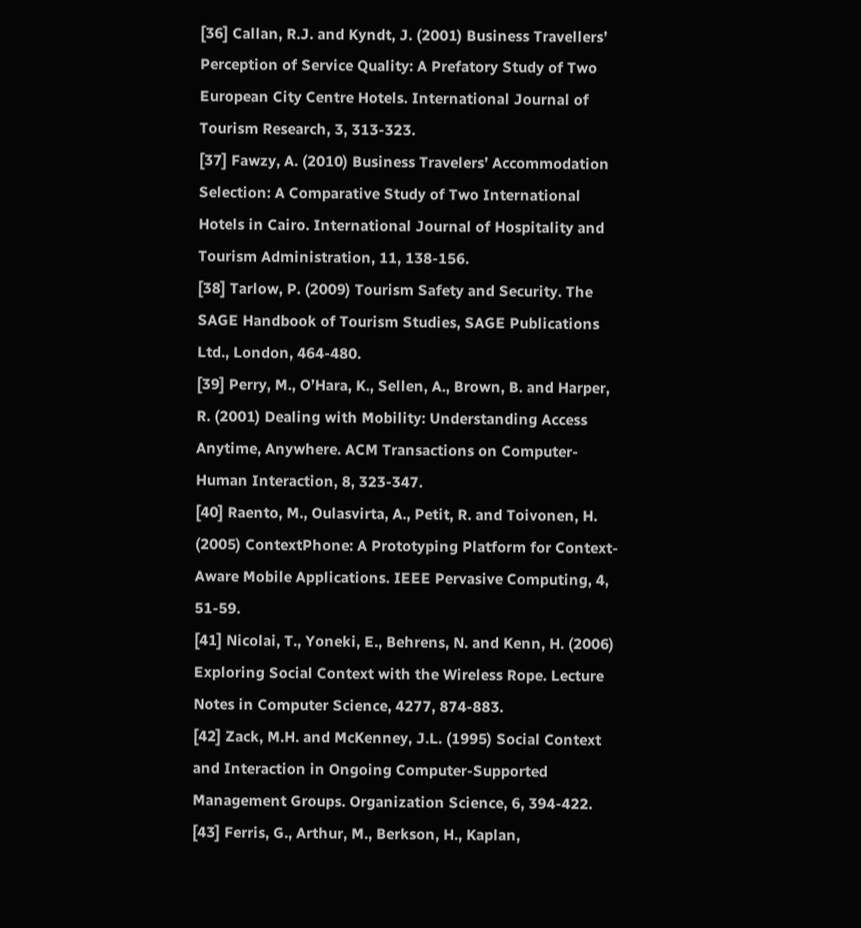[36] Callan, R.J. and Kyndt, J. (2001) Business Travellers’ Perception of Service Quality: A Prefatory Study of Two European City Centre Hotels. International Journal of Tourism Research, 3, 313-323.
[37] Fawzy, A. (2010) Business Travelers’ Accommodation Selection: A Comparative Study of Two International Hotels in Cairo. International Journal of Hospitality and Tourism Administration, 11, 138-156.
[38] Tarlow, P. (2009) Tourism Safety and Security. The SAGE Handbook of Tourism Studies, SAGE Publications Ltd., London, 464-480.
[39] Perry, M., O’Hara, K., Sellen, A., Brown, B. and Harper, R. (2001) Dealing with Mobility: Understanding Access Anytime, Anywhere. ACM Transactions on Computer-Human Interaction, 8, 323-347.
[40] Raento, M., Oulasvirta, A., Petit, R. and Toivonen, H. (2005) ContextPhone: A Prototyping Platform for Context-Aware Mobile Applications. IEEE Pervasive Computing, 4, 51-59.
[41] Nicolai, T., Yoneki, E., Behrens, N. and Kenn, H. (2006) Exploring Social Context with the Wireless Rope. Lecture Notes in Computer Science, 4277, 874-883.
[42] Zack, M.H. and McKenney, J.L. (1995) Social Context and Interaction in Ongoing Computer-Supported Management Groups. Organization Science, 6, 394-422.
[43] Ferris, G., Arthur, M., Berkson, H., Kaplan,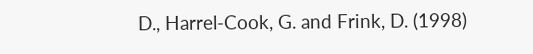D., Harrel-Cook, G. and Frink, D. (1998)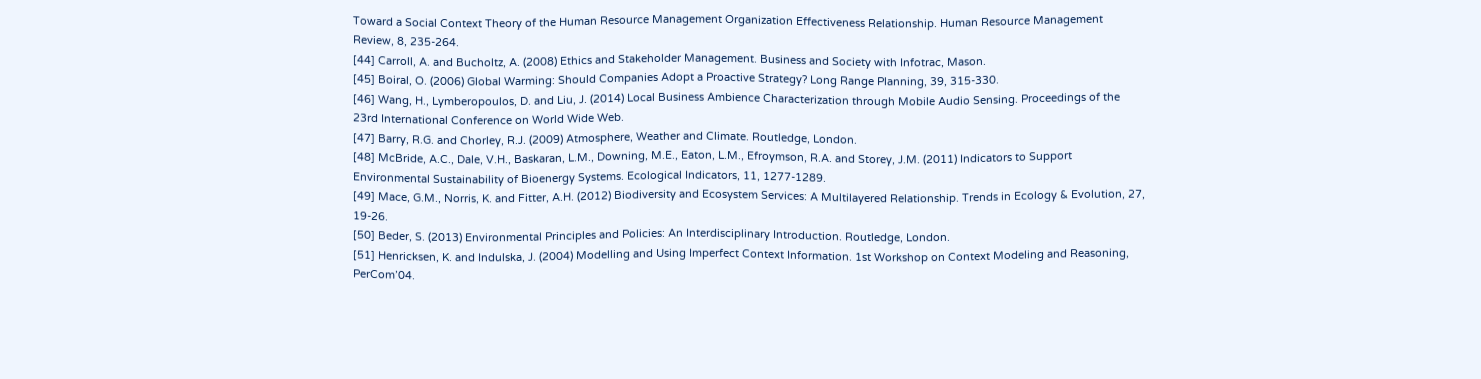Toward a Social Context Theory of the Human Resource Management Organization Effectiveness Relationship. Human Resource Management Review, 8, 235-264.
[44] Carroll, A. and Bucholtz, A. (2008) Ethics and Stakeholder Management. Business and Society with Infotrac, Mason.
[45] Boiral, O. (2006) Global Warming: Should Companies Adopt a Proactive Strategy? Long Range Planning, 39, 315-330.
[46] Wang, H., Lymberopoulos, D. and Liu, J. (2014) Local Business Ambience Characterization through Mobile Audio Sensing. Proceedings of the 23rd International Conference on World Wide Web.
[47] Barry, R.G. and Chorley, R.J. (2009) Atmosphere, Weather and Climate. Routledge, London.
[48] McBride, A.C., Dale, V.H., Baskaran, L.M., Downing, M.E., Eaton, L.M., Efroymson, R.A. and Storey, J.M. (2011) Indicators to Support Environmental Sustainability of Bioenergy Systems. Ecological Indicators, 11, 1277-1289.
[49] Mace, G.M., Norris, K. and Fitter, A.H. (2012) Biodiversity and Ecosystem Services: A Multilayered Relationship. Trends in Ecology & Evolution, 27, 19-26.
[50] Beder, S. (2013) Environmental Principles and Policies: An Interdisciplinary Introduction. Routledge, London.
[51] Henricksen, K. and Indulska, J. (2004) Modelling and Using Imperfect Context Information. 1st Workshop on Context Modeling and Reasoning, PerCom’04.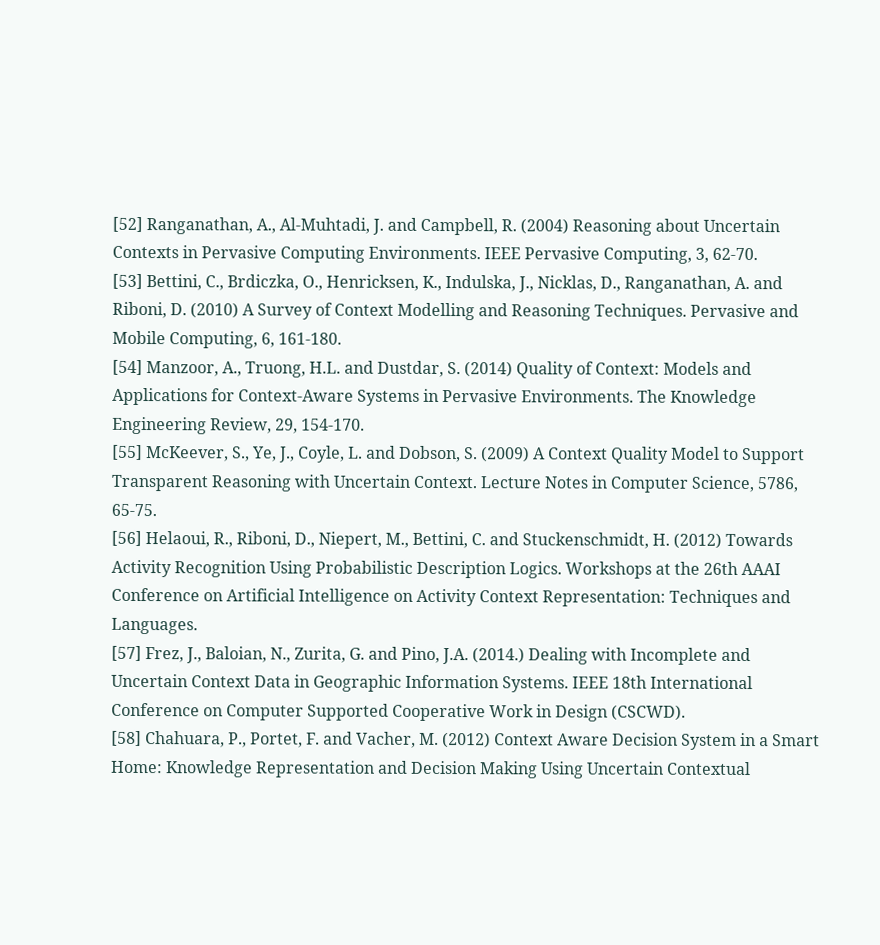[52] Ranganathan, A., Al-Muhtadi, J. and Campbell, R. (2004) Reasoning about Uncertain Contexts in Pervasive Computing Environments. IEEE Pervasive Computing, 3, 62-70.
[53] Bettini, C., Brdiczka, O., Henricksen, K., Indulska, J., Nicklas, D., Ranganathan, A. and Riboni, D. (2010) A Survey of Context Modelling and Reasoning Techniques. Pervasive and Mobile Computing, 6, 161-180.
[54] Manzoor, A., Truong, H.L. and Dustdar, S. (2014) Quality of Context: Models and Applications for Context-Aware Systems in Pervasive Environments. The Knowledge Engineering Review, 29, 154-170.
[55] McKeever, S., Ye, J., Coyle, L. and Dobson, S. (2009) A Context Quality Model to Support Transparent Reasoning with Uncertain Context. Lecture Notes in Computer Science, 5786, 65-75.
[56] Helaoui, R., Riboni, D., Niepert, M., Bettini, C. and Stuckenschmidt, H. (2012) Towards Activity Recognition Using Probabilistic Description Logics. Workshops at the 26th AAAI Conference on Artificial Intelligence on Activity Context Representation: Techniques and Languages.
[57] Frez, J., Baloian, N., Zurita, G. and Pino, J.A. (2014.) Dealing with Incomplete and Uncertain Context Data in Geographic Information Systems. IEEE 18th International Conference on Computer Supported Cooperative Work in Design (CSCWD).
[58] Chahuara, P., Portet, F. and Vacher, M. (2012) Context Aware Decision System in a Smart Home: Knowledge Representation and Decision Making Using Uncertain Contextual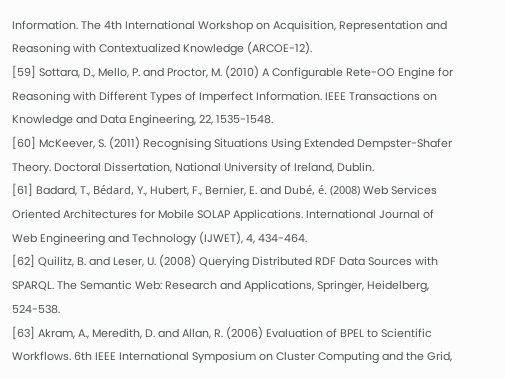Information. The 4th International Workshop on Acquisition, Representation and Reasoning with Contextualized Knowledge (ARCOE-12).
[59] Sottara, D., Mello, P. and Proctor, M. (2010) A Configurable Rete-OO Engine for Reasoning with Different Types of Imperfect Information. IEEE Transactions on Knowledge and Data Engineering, 22, 1535-1548.
[60] McKeever, S. (2011) Recognising Situations Using Extended Dempster-Shafer Theory. Doctoral Dissertation, National University of Ireland, Dublin.
[61] Badard, T., Bédard, Y., Hubert, F., Bernier, E. and Dubé, é. (2008) Web Services Oriented Architectures for Mobile SOLAP Applications. International Journal of Web Engineering and Technology (IJWET), 4, 434-464.
[62] Quilitz, B. and Leser, U. (2008) Querying Distributed RDF Data Sources with SPARQL. The Semantic Web: Research and Applications, Springer, Heidelberg, 524-538.
[63] Akram, A., Meredith, D. and Allan, R. (2006) Evaluation of BPEL to Scientific Workflows. 6th IEEE International Symposium on Cluster Computing and the Grid,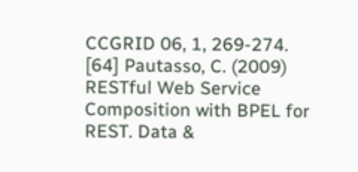CCGRID 06, 1, 269-274.
[64] Pautasso, C. (2009) RESTful Web Service Composition with BPEL for REST. Data &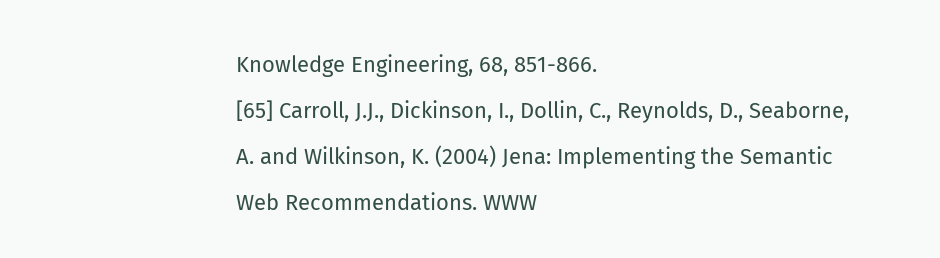Knowledge Engineering, 68, 851-866.
[65] Carroll, J.J., Dickinson, I., Dollin, C., Reynolds, D., Seaborne, A. and Wilkinson, K. (2004) Jena: Implementing the Semantic Web Recommendations. WWW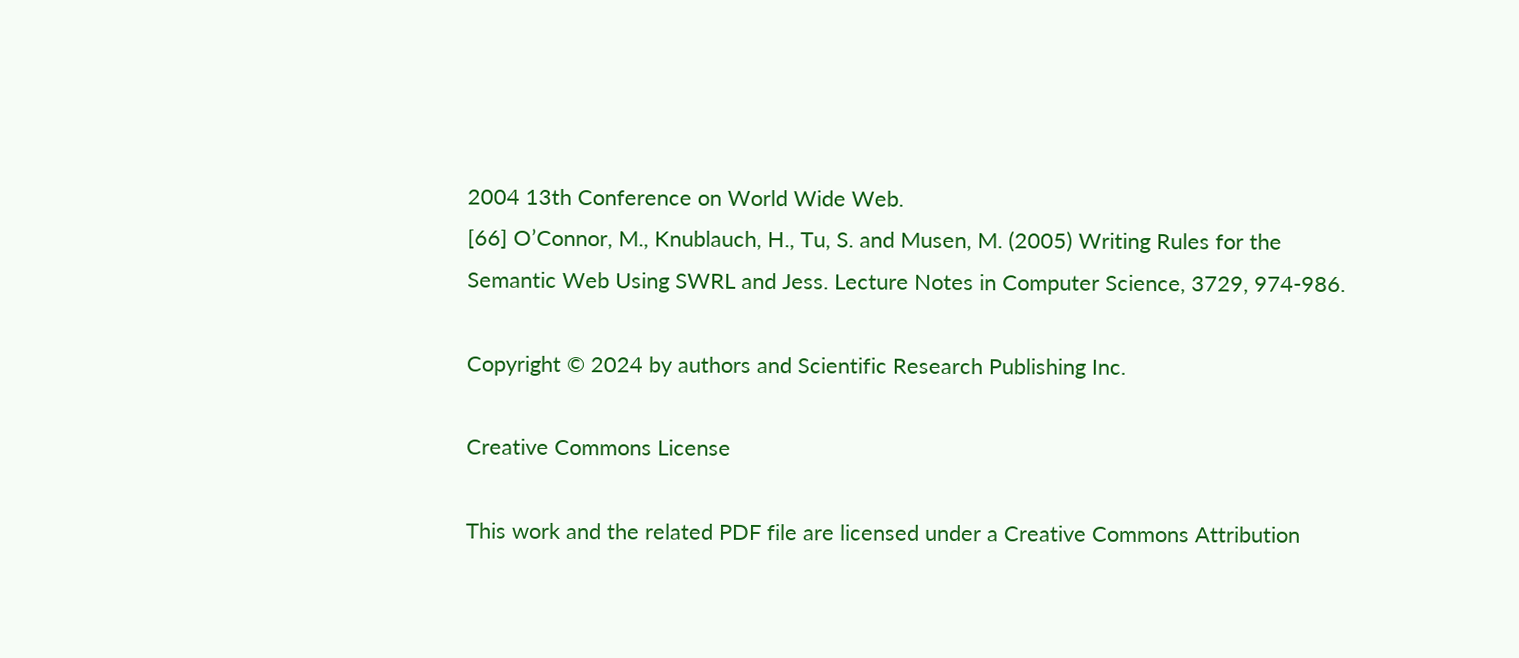2004 13th Conference on World Wide Web.
[66] O’Connor, M., Knublauch, H., Tu, S. and Musen, M. (2005) Writing Rules for the Semantic Web Using SWRL and Jess. Lecture Notes in Computer Science, 3729, 974-986.

Copyright © 2024 by authors and Scientific Research Publishing Inc.

Creative Commons License

This work and the related PDF file are licensed under a Creative Commons Attribution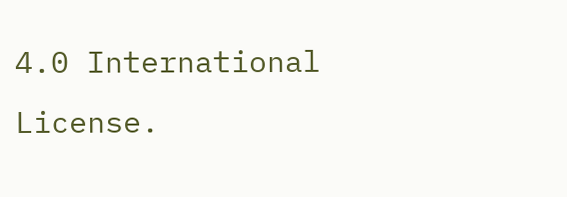4.0 International License.